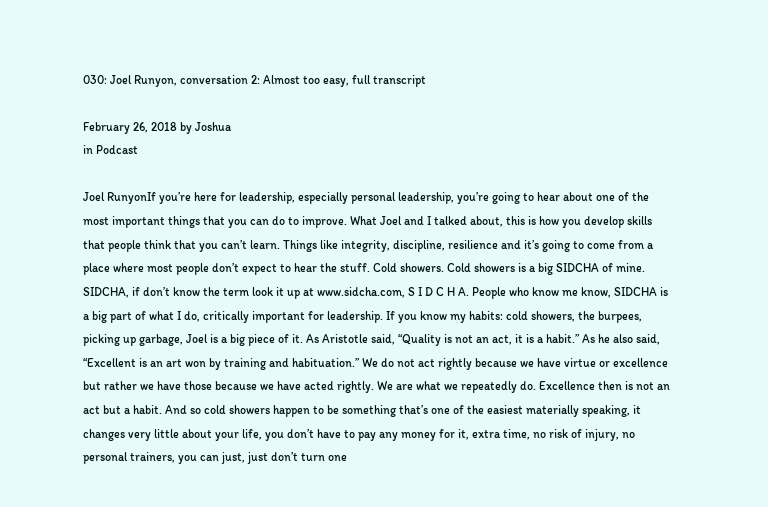030: Joel Runyon, conversation 2: Almost too easy, full transcript

February 26, 2018 by Joshua
in Podcast

Joel RunyonIf you’re here for leadership, especially personal leadership, you’re going to hear about one of the most important things that you can do to improve. What Joel and I talked about, this is how you develop skills that people think that you can’t learn. Things like integrity, discipline, resilience and it’s going to come from a place where most people don’t expect to hear the stuff. Cold showers. Cold showers is a big SIDCHA of mine. SIDCHA, if don’t know the term look it up at www.sidcha.com, S I D C H A. People who know me know, SIDCHA is a big part of what I do, critically important for leadership. If you know my habits: cold showers, the burpees, picking up garbage, Joel is a big piece of it. As Aristotle said, “Quality is not an act, it is a habit.” As he also said, “Excellent is an art won by training and habituation.” We do not act rightly because we have virtue or excellence but rather we have those because we have acted rightly. We are what we repeatedly do. Excellence then is not an act but a habit. And so cold showers happen to be something that’s one of the easiest materially speaking, it changes very little about your life, you don’t have to pay any money for it, extra time, no risk of injury, no personal trainers, you can just, just don’t turn one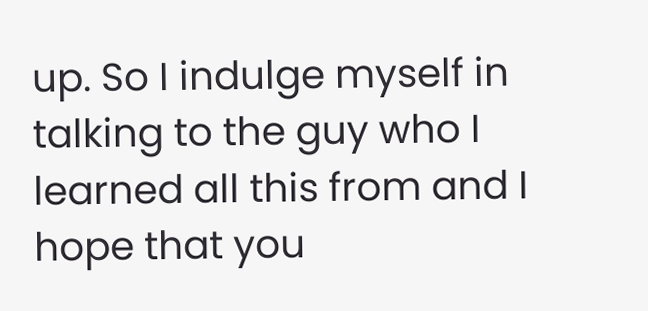up. So I indulge myself in talking to the guy who I learned all this from and I hope that you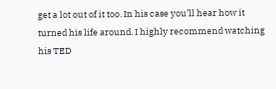get a lot out of it too. In his case you’ll hear how it turned his life around. I highly recommend watching his TED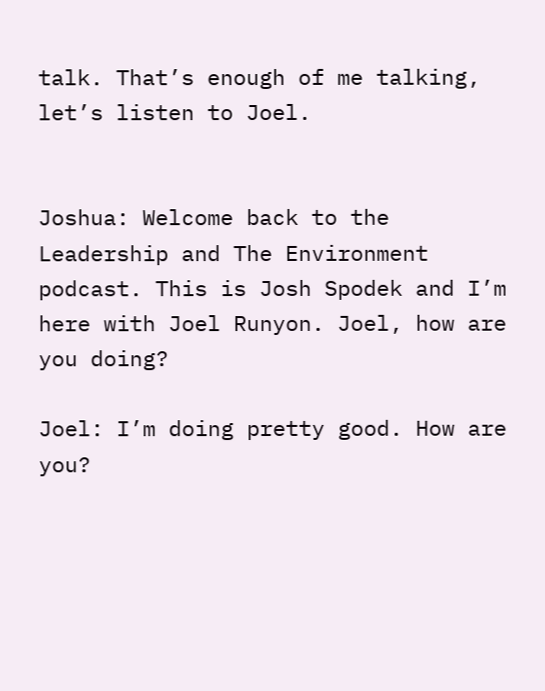talk. That’s enough of me talking, let’s listen to Joel.


Joshua: Welcome back to the Leadership and The Environment podcast. This is Josh Spodek and I’m here with Joel Runyon. Joel, how are you doing?

Joel: I’m doing pretty good. How are you?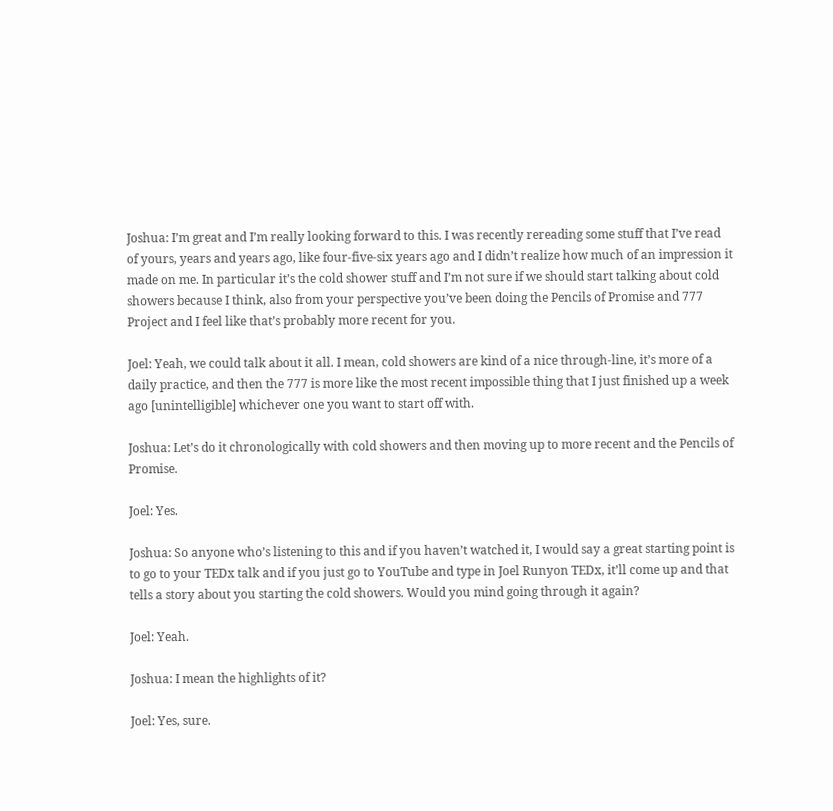Joshua: I’m great and I’m really looking forward to this. I was recently rereading some stuff that I’ve read of yours, years and years ago, like four-five-six years ago and I didn’t realize how much of an impression it made on me. In particular it’s the cold shower stuff and I’m not sure if we should start talking about cold showers because I think, also from your perspective you’ve been doing the Pencils of Promise and 777 Project and I feel like that’s probably more recent for you.

Joel: Yeah, we could talk about it all. I mean, cold showers are kind of a nice through-line, it’s more of a daily practice, and then the 777 is more like the most recent impossible thing that I just finished up a week ago [unintelligible] whichever one you want to start off with.

Joshua: Let’s do it chronologically with cold showers and then moving up to more recent and the Pencils of Promise.

Joel: Yes.

Joshua: So anyone who’s listening to this and if you haven’t watched it, I would say a great starting point is to go to your TEDx talk and if you just go to YouTube and type in Joel Runyon TEDx, it’ll come up and that tells a story about you starting the cold showers. Would you mind going through it again?

Joel: Yeah.

Joshua: I mean the highlights of it?

Joel: Yes, sure.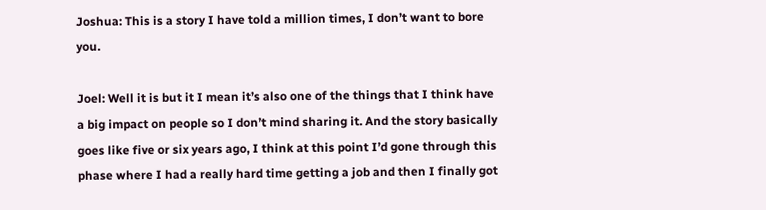Joshua: This is a story I have told a million times, I don’t want to bore you.

Joel: Well it is but it I mean it’s also one of the things that I think have a big impact on people so I don’t mind sharing it. And the story basically goes like five or six years ago, I think at this point I’d gone through this phase where I had a really hard time getting a job and then I finally got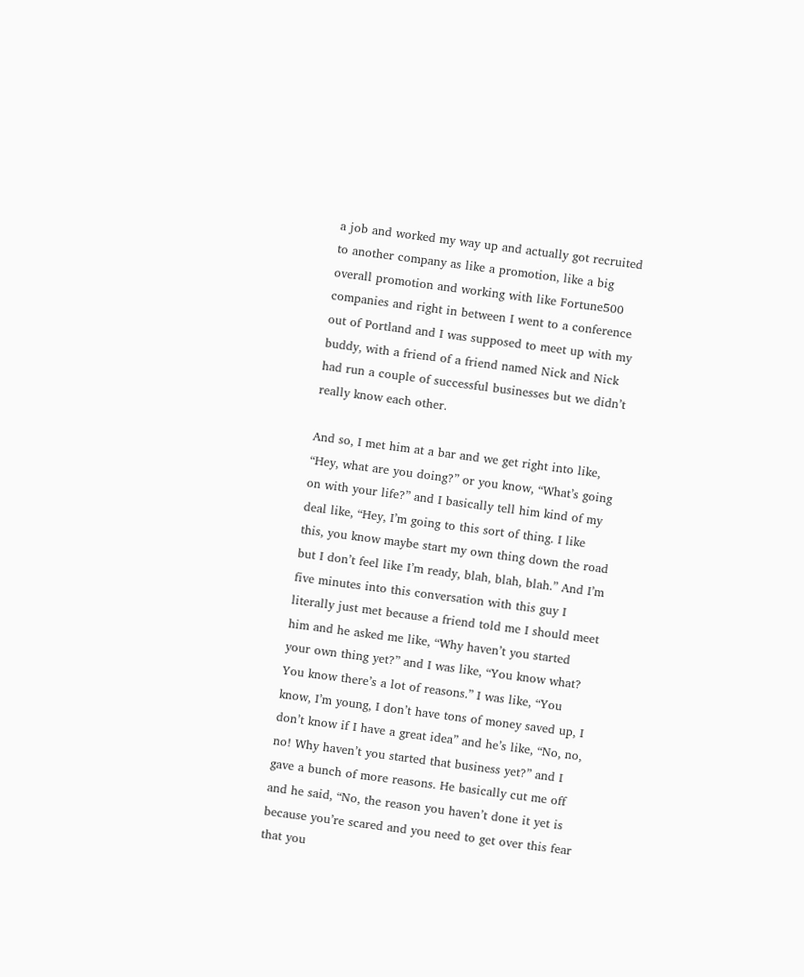a job and worked my way up and actually got recruited to another company as like a promotion, like a big overall promotion and working with like Fortune500 companies and right in between I went to a conference out of Portland and I was supposed to meet up with my buddy, with a friend of a friend named Nick and Nick had run a couple of successful businesses but we didn’t really know each other.

And so, I met him at a bar and we get right into like, “Hey, what are you doing?” or you know, “What’s going on with your life?” and I basically tell him kind of my deal like, “Hey, I’m going to this sort of thing. I like this, you know maybe start my own thing down the road but I don’t feel like I’m ready, blah, blah, blah.” And I’m five minutes into this conversation with this guy I literally just met because a friend told me I should meet him and he asked me like, “Why haven’t you started your own thing yet?” and I was like, “You know what? You know there’s a lot of reasons.” I was like, “You know, I’m young, I don’t have tons of money saved up, I don’t know if I have a great idea” and he’s like, “No, no, no! Why haven’t you started that business yet?” and I gave a bunch of more reasons. He basically cut me off and he said, “No, the reason you haven’t done it yet is because you’re scared and you need to get over this fear that you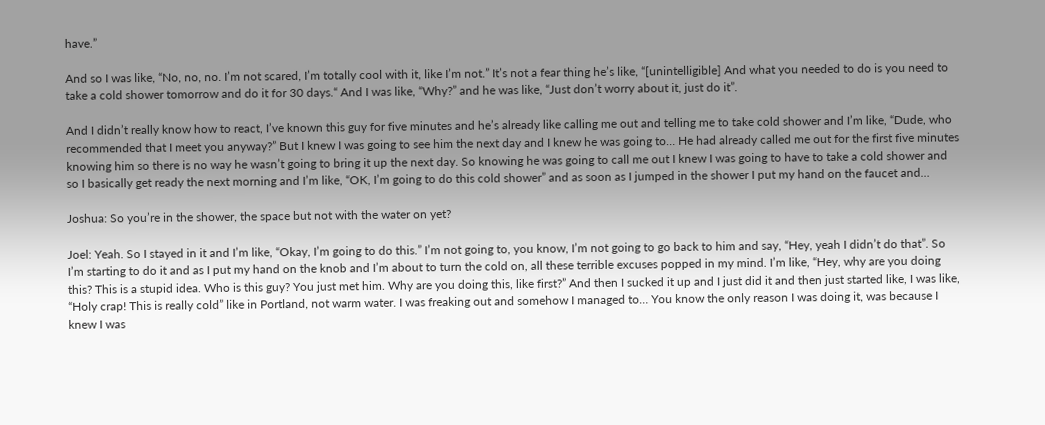have.”

And so I was like, “No, no, no. I’m not scared, I’m totally cool with it, like I’m not.” It’s not a fear thing he’s like, “[unintelligible] And what you needed to do is you need to take a cold shower tomorrow and do it for 30 days.“ And I was like, “Why?” and he was like, “Just don’t worry about it, just do it”.

And I didn’t really know how to react, I’ve known this guy for five minutes and he’s already like calling me out and telling me to take cold shower and I’m like, “Dude, who recommended that I meet you anyway?” But I knew I was going to see him the next day and I knew he was going to… He had already called me out for the first five minutes knowing him so there is no way he wasn’t going to bring it up the next day. So knowing he was going to call me out I knew I was going to have to take a cold shower and so I basically get ready the next morning and I’m like, “OK, I’m going to do this cold shower” and as soon as I jumped in the shower I put my hand on the faucet and…

Joshua: So you’re in the shower, the space but not with the water on yet?

Joel: Yeah. So I stayed in it and I’m like, “Okay, I’m going to do this.” I’m not going to, you know, I’m not going to go back to him and say, “Hey, yeah I didn’t do that”. So I’m starting to do it and as I put my hand on the knob and I’m about to turn the cold on, all these terrible excuses popped in my mind. I’m like, “Hey, why are you doing this? This is a stupid idea. Who is this guy? You just met him. Why are you doing this, like first?” And then I sucked it up and I just did it and then just started like, I was like, “Holy crap! This is really cold” like in Portland, not warm water. I was freaking out and somehow I managed to… You know the only reason I was doing it, was because I knew I was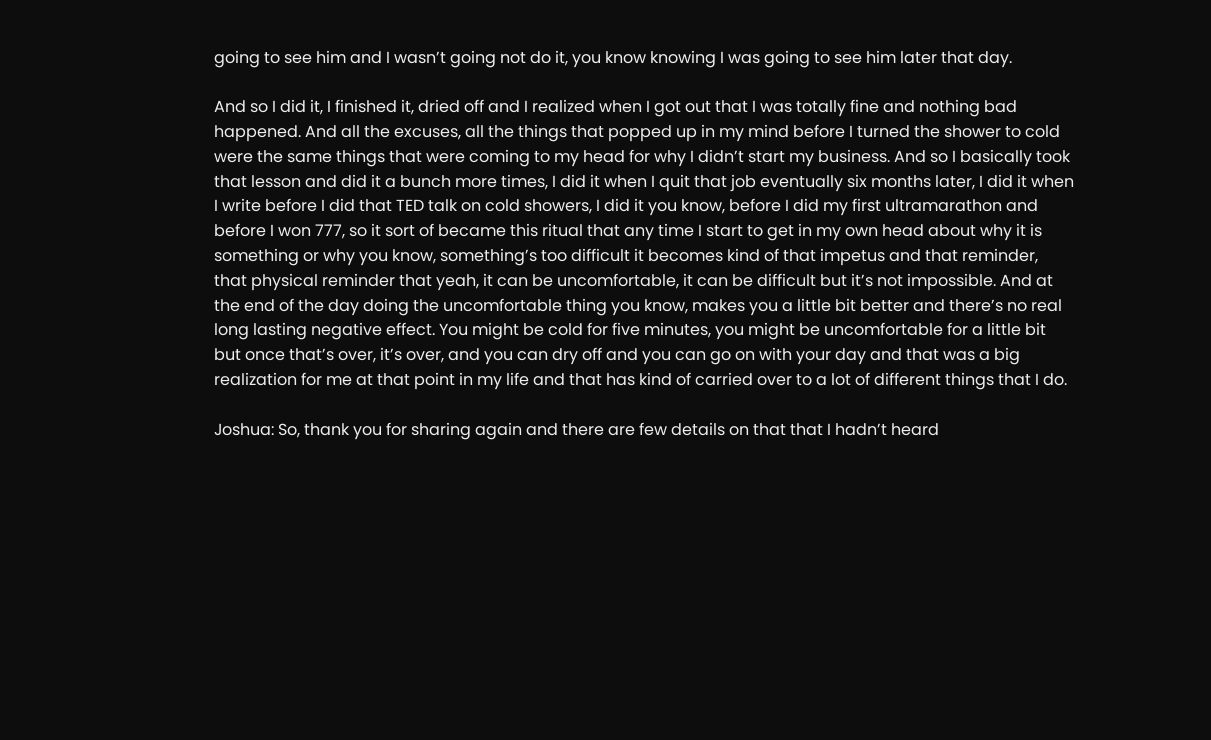going to see him and I wasn’t going not do it, you know knowing I was going to see him later that day.

And so I did it, I finished it, dried off and I realized when I got out that I was totally fine and nothing bad happened. And all the excuses, all the things that popped up in my mind before I turned the shower to cold were the same things that were coming to my head for why I didn’t start my business. And so I basically took that lesson and did it a bunch more times, I did it when I quit that job eventually six months later, I did it when I write before I did that TED talk on cold showers, I did it you know, before I did my first ultramarathon and before I won 777, so it sort of became this ritual that any time I start to get in my own head about why it is something or why you know, something’s too difficult it becomes kind of that impetus and that reminder, that physical reminder that yeah, it can be uncomfortable, it can be difficult but it’s not impossible. And at the end of the day doing the uncomfortable thing you know, makes you a little bit better and there’s no real long lasting negative effect. You might be cold for five minutes, you might be uncomfortable for a little bit but once that’s over, it’s over, and you can dry off and you can go on with your day and that was a big realization for me at that point in my life and that has kind of carried over to a lot of different things that I do.

Joshua: So, thank you for sharing again and there are few details on that that I hadn’t heard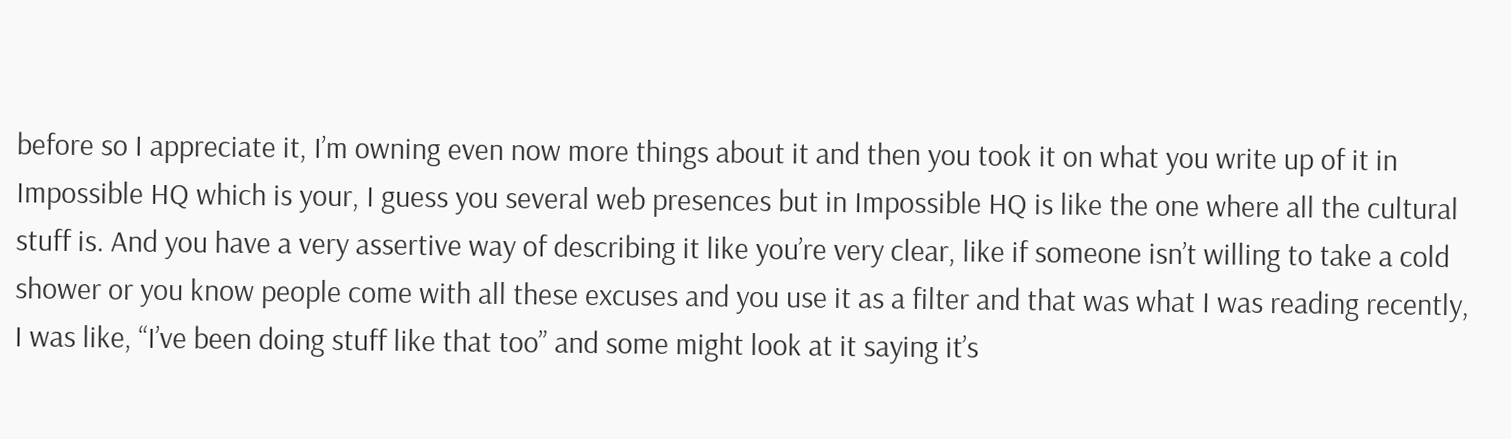before so I appreciate it, I’m owning even now more things about it and then you took it on what you write up of it in Impossible HQ which is your, I guess you several web presences but in Impossible HQ is like the one where all the cultural stuff is. And you have a very assertive way of describing it like you’re very clear, like if someone isn’t willing to take a cold shower or you know people come with all these excuses and you use it as a filter and that was what I was reading recently, I was like, “I’ve been doing stuff like that too” and some might look at it saying it’s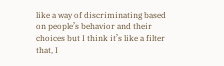like a way of discriminating based on people’s behavior and their choices but I think it’s like a filter that, I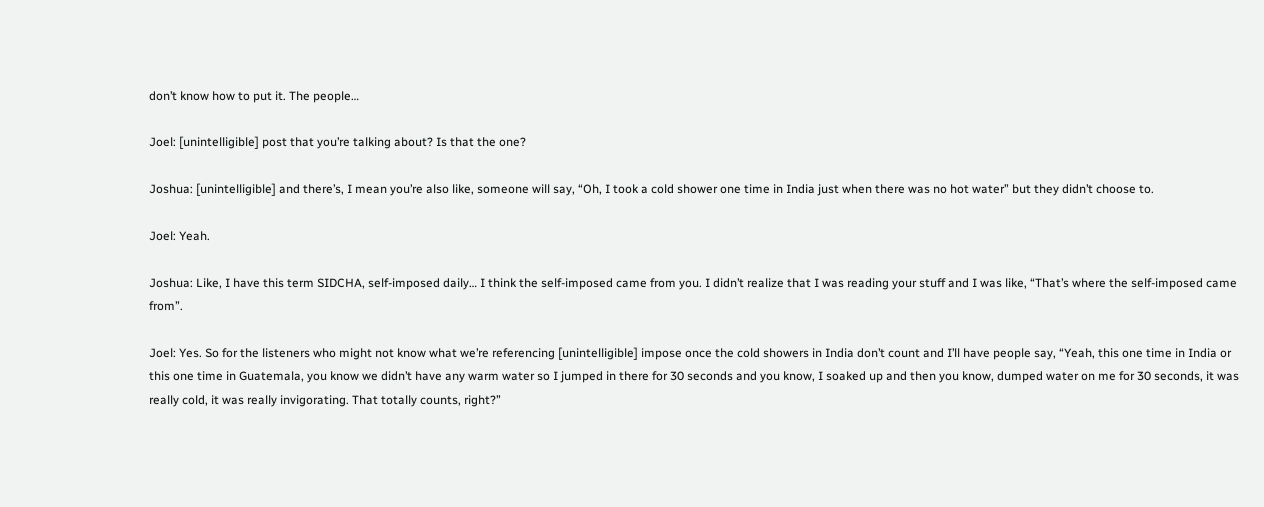don’t know how to put it. The people…

Joel: [unintelligible] post that you’re talking about? Is that the one?

Joshua: [unintelligible] and there’s, I mean you’re also like, someone will say, “Oh, I took a cold shower one time in India just when there was no hot water” but they didn’t choose to.

Joel: Yeah.

Joshua: Like, I have this term SIDCHA, self-imposed daily… I think the self-imposed came from you. I didn’t realize that I was reading your stuff and I was like, “That’s where the self-imposed came from”.

Joel: Yes. So for the listeners who might not know what we’re referencing [unintelligible] impose once the cold showers in India don’t count and I’ll have people say, “Yeah, this one time in India or this one time in Guatemala, you know we didn’t have any warm water so I jumped in there for 30 seconds and you know, I soaked up and then you know, dumped water on me for 30 seconds, it was really cold, it was really invigorating. That totally counts, right?”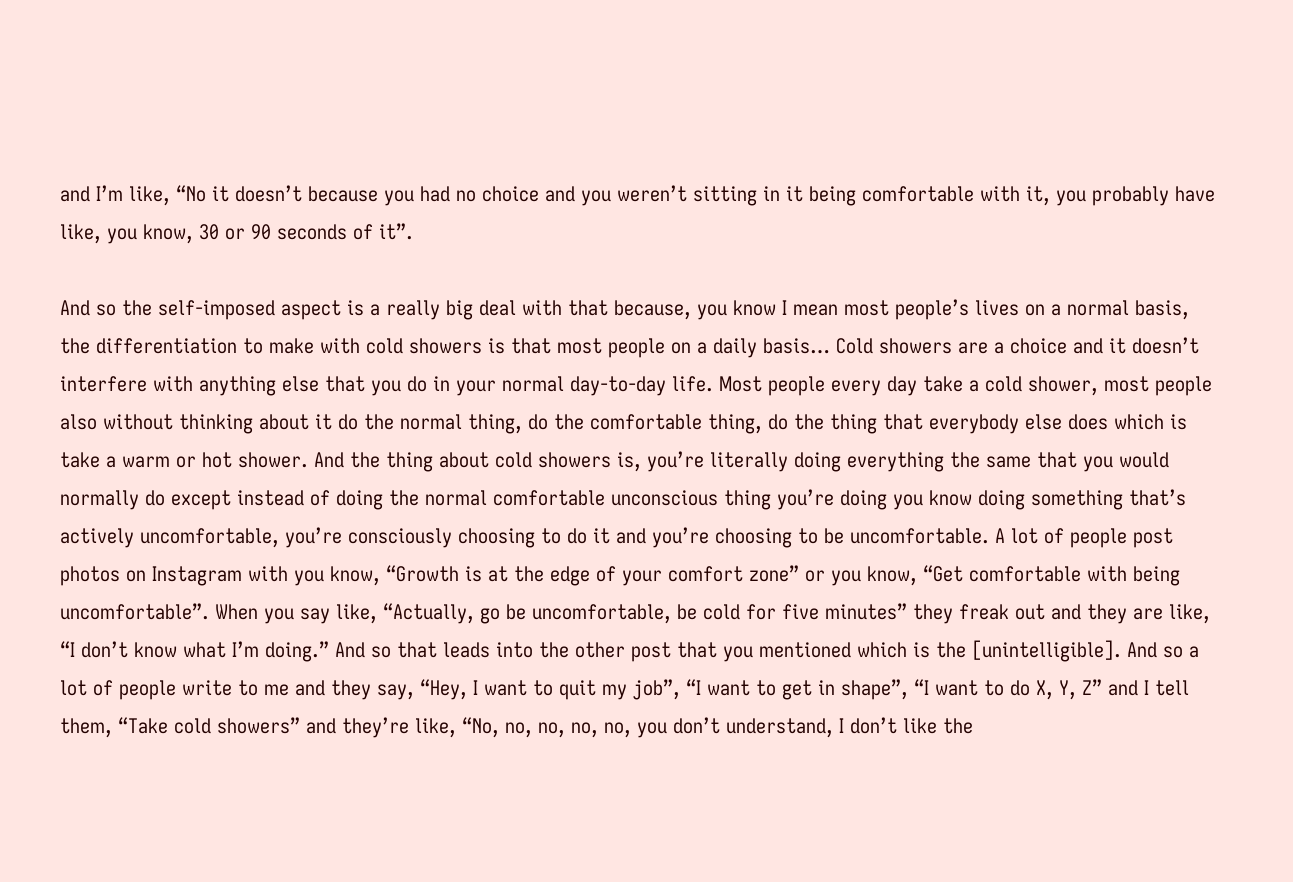and I’m like, “No it doesn’t because you had no choice and you weren’t sitting in it being comfortable with it, you probably have like, you know, 30 or 90 seconds of it”.

And so the self-imposed aspect is a really big deal with that because, you know I mean most people’s lives on a normal basis, the differentiation to make with cold showers is that most people on a daily basis… Cold showers are a choice and it doesn’t interfere with anything else that you do in your normal day-to-day life. Most people every day take a cold shower, most people also without thinking about it do the normal thing, do the comfortable thing, do the thing that everybody else does which is take a warm or hot shower. And the thing about cold showers is, you’re literally doing everything the same that you would normally do except instead of doing the normal comfortable unconscious thing you’re doing you know doing something that’s actively uncomfortable, you’re consciously choosing to do it and you’re choosing to be uncomfortable. A lot of people post photos on Instagram with you know, “Growth is at the edge of your comfort zone” or you know, “Get comfortable with being uncomfortable”. When you say like, “Actually, go be uncomfortable, be cold for five minutes” they freak out and they are like, “I don’t know what I’m doing.” And so that leads into the other post that you mentioned which is the [unintelligible]. And so a lot of people write to me and they say, “Hey, I want to quit my job”, “I want to get in shape”, “I want to do X, Y, Z” and I tell them, “Take cold showers” and they’re like, “No, no, no, no, no, you don’t understand, I don’t like the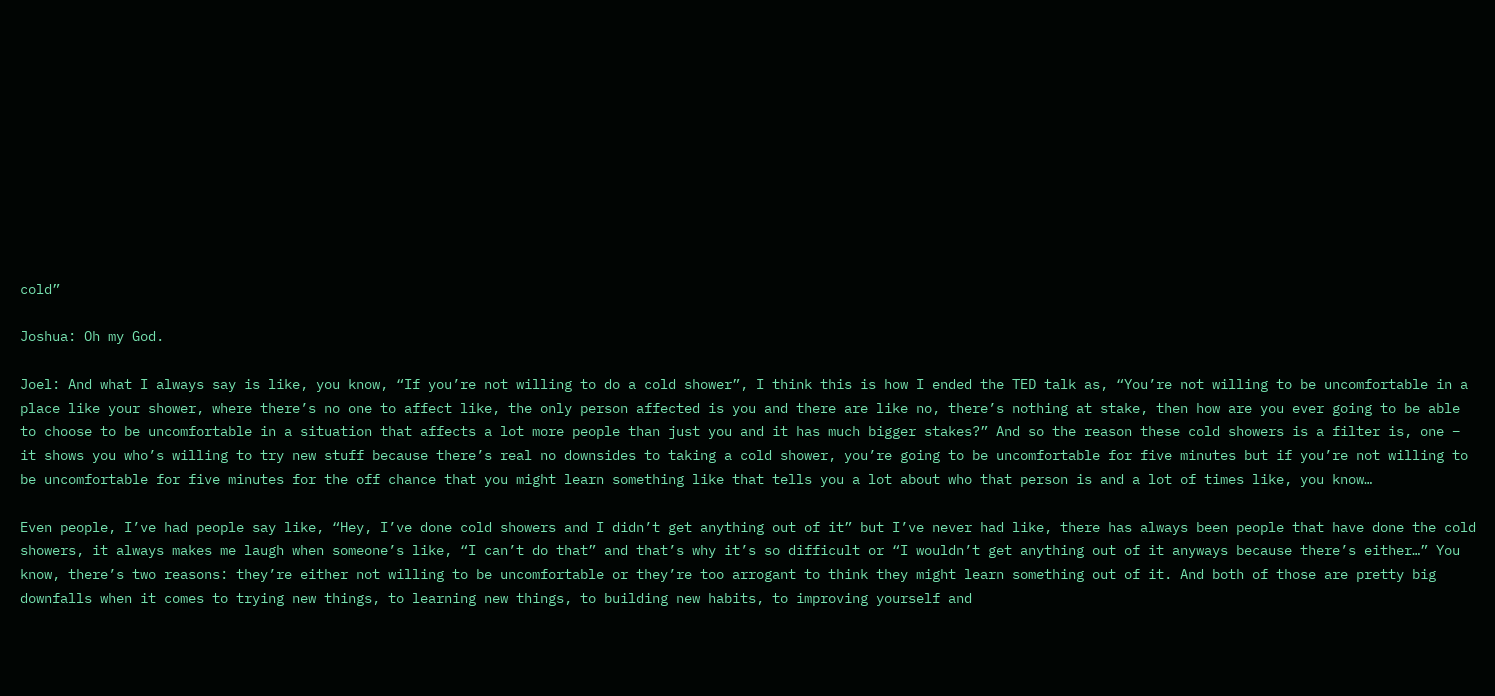cold”

Joshua: Oh my God.

Joel: And what I always say is like, you know, “If you’re not willing to do a cold shower”, I think this is how I ended the TED talk as, “You’re not willing to be uncomfortable in a place like your shower, where there’s no one to affect like, the only person affected is you and there are like no, there’s nothing at stake, then how are you ever going to be able to choose to be uncomfortable in a situation that affects a lot more people than just you and it has much bigger stakes?” And so the reason these cold showers is a filter is, one – it shows you who’s willing to try new stuff because there’s real no downsides to taking a cold shower, you’re going to be uncomfortable for five minutes but if you’re not willing to be uncomfortable for five minutes for the off chance that you might learn something like that tells you a lot about who that person is and a lot of times like, you know…

Even people, I’ve had people say like, “Hey, I’ve done cold showers and I didn’t get anything out of it” but I’ve never had like, there has always been people that have done the cold showers, it always makes me laugh when someone’s like, “I can’t do that” and that’s why it’s so difficult or “I wouldn’t get anything out of it anyways because there’s either…” You know, there’s two reasons: they’re either not willing to be uncomfortable or they’re too arrogant to think they might learn something out of it. And both of those are pretty big downfalls when it comes to trying new things, to learning new things, to building new habits, to improving yourself and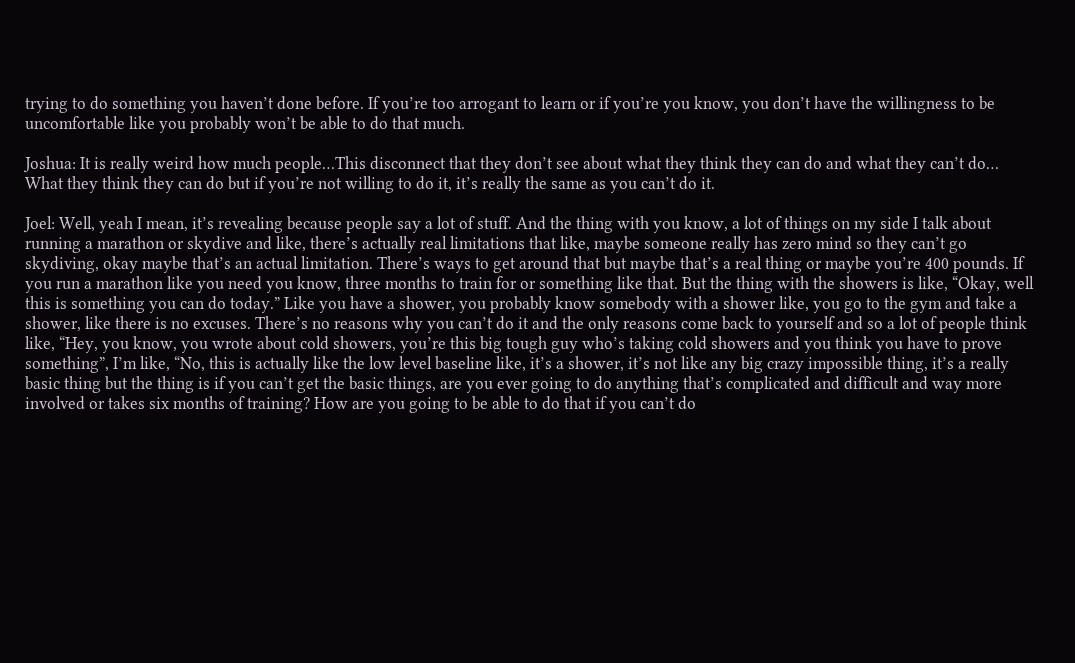trying to do something you haven’t done before. If you’re too arrogant to learn or if you’re you know, you don’t have the willingness to be uncomfortable like you probably won’t be able to do that much.

Joshua: It is really weird how much people…This disconnect that they don’t see about what they think they can do and what they can’t do… What they think they can do but if you’re not willing to do it, it’s really the same as you can’t do it.

Joel: Well, yeah I mean, it’s revealing because people say a lot of stuff. And the thing with you know, a lot of things on my side I talk about running a marathon or skydive and like, there’s actually real limitations that like, maybe someone really has zero mind so they can’t go skydiving, okay maybe that’s an actual limitation. There’s ways to get around that but maybe that’s a real thing or maybe you’re 400 pounds. If you run a marathon like you need you know, three months to train for or something like that. But the thing with the showers is like, “Okay, well this is something you can do today.” Like you have a shower, you probably know somebody with a shower like, you go to the gym and take a shower, like there is no excuses. There’s no reasons why you can’t do it and the only reasons come back to yourself and so a lot of people think like, “Hey, you know, you wrote about cold showers, you’re this big tough guy who’s taking cold showers and you think you have to prove something”, I’m like, “No, this is actually like the low level baseline like, it’s a shower, it’s not like any big crazy impossible thing, it’s a really basic thing but the thing is if you can’t get the basic things, are you ever going to do anything that’s complicated and difficult and way more involved or takes six months of training? How are you going to be able to do that if you can’t do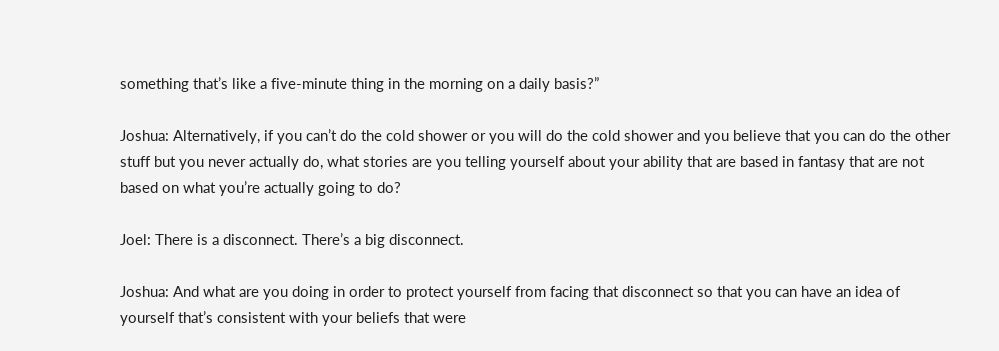something that’s like a five-minute thing in the morning on a daily basis?”

Joshua: Alternatively, if you can’t do the cold shower or you will do the cold shower and you believe that you can do the other stuff but you never actually do, what stories are you telling yourself about your ability that are based in fantasy that are not based on what you’re actually going to do?

Joel: There is a disconnect. There’s a big disconnect.

Joshua: And what are you doing in order to protect yourself from facing that disconnect so that you can have an idea of yourself that’s consistent with your beliefs that were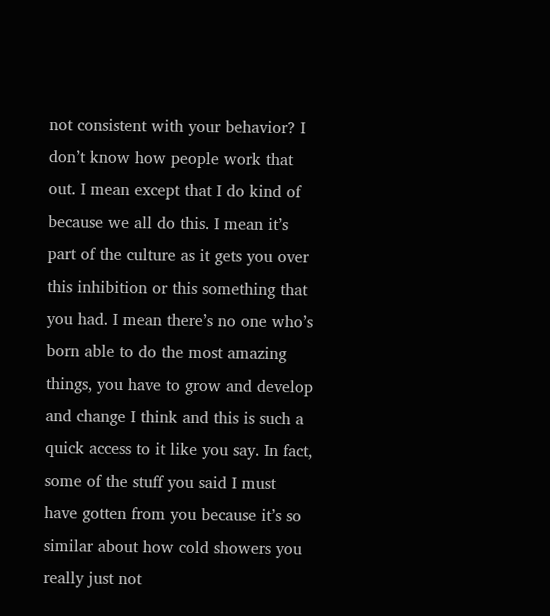not consistent with your behavior? I don’t know how people work that out. I mean except that I do kind of because we all do this. I mean it’s part of the culture as it gets you over this inhibition or this something that you had. I mean there’s no one who’s born able to do the most amazing things, you have to grow and develop and change I think and this is such a quick access to it like you say. In fact, some of the stuff you said I must have gotten from you because it’s so similar about how cold showers you really just not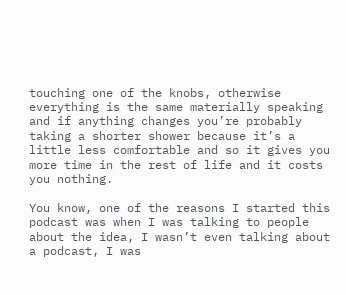touching one of the knobs, otherwise everything is the same materially speaking and if anything changes you’re probably taking a shorter shower because it’s a little less comfortable and so it gives you more time in the rest of life and it costs you nothing.

You know, one of the reasons I started this podcast was when I was talking to people about the idea, I wasn’t even talking about a podcast, I was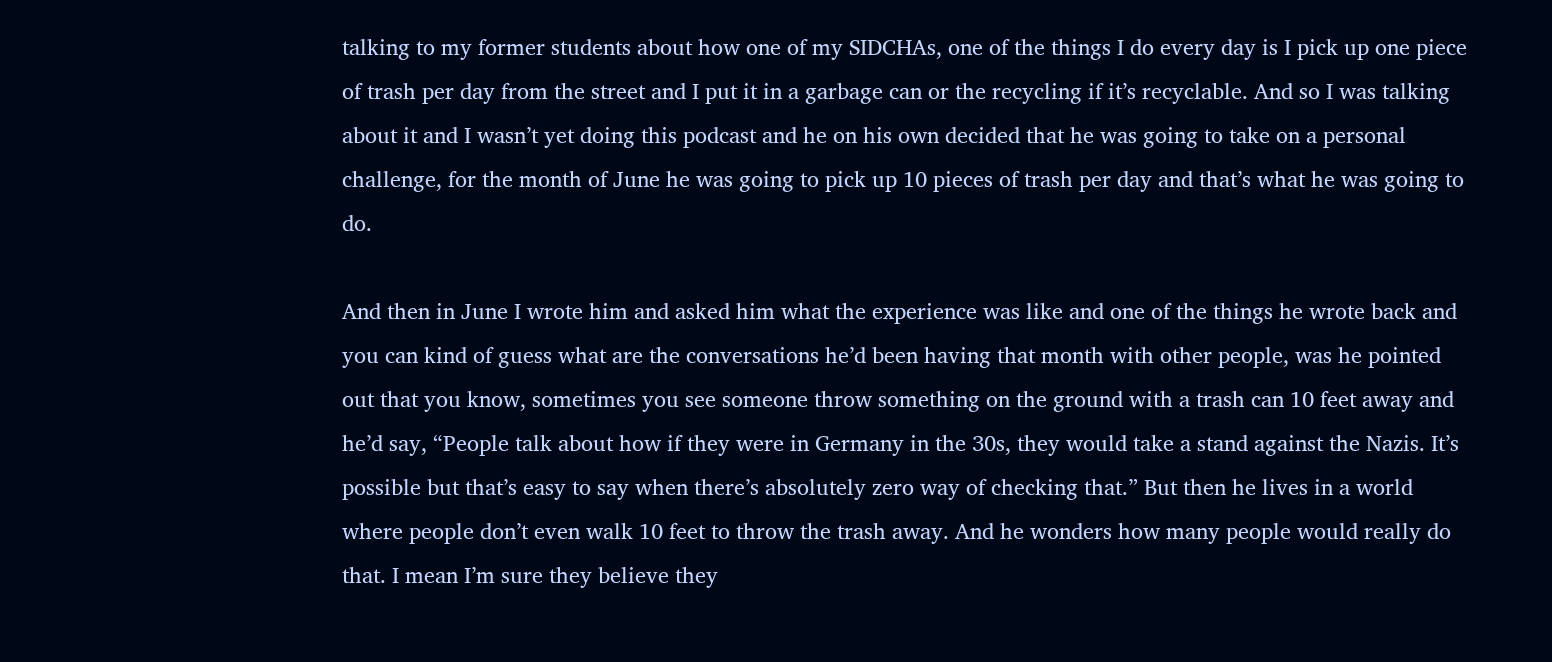talking to my former students about how one of my SIDCHAs, one of the things I do every day is I pick up one piece of trash per day from the street and I put it in a garbage can or the recycling if it’s recyclable. And so I was talking about it and I wasn’t yet doing this podcast and he on his own decided that he was going to take on a personal challenge, for the month of June he was going to pick up 10 pieces of trash per day and that’s what he was going to do.

And then in June I wrote him and asked him what the experience was like and one of the things he wrote back and you can kind of guess what are the conversations he’d been having that month with other people, was he pointed out that you know, sometimes you see someone throw something on the ground with a trash can 10 feet away and he’d say, “People talk about how if they were in Germany in the 30s, they would take a stand against the Nazis. It’s possible but that’s easy to say when there’s absolutely zero way of checking that.” But then he lives in a world where people don’t even walk 10 feet to throw the trash away. And he wonders how many people would really do that. I mean I’m sure they believe they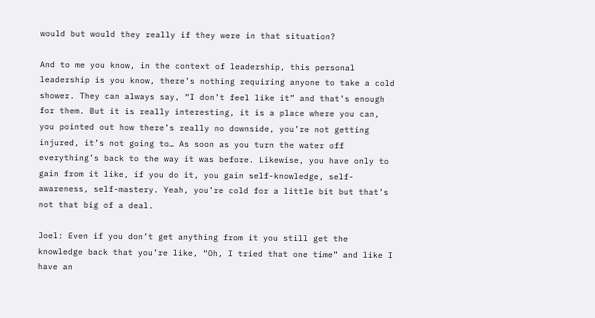would but would they really if they were in that situation?

And to me you know, in the context of leadership, this personal leadership is you know, there’s nothing requiring anyone to take a cold shower. They can always say, “I don’t feel like it” and that’s enough for them. But it is really interesting, it is a place where you can, you pointed out how there’s really no downside, you’re not getting injured, it’s not going to… As soon as you turn the water off everything’s back to the way it was before. Likewise, you have only to gain from it like, if you do it, you gain self-knowledge, self-awareness, self-mastery. Yeah, you’re cold for a little bit but that’s not that big of a deal.

Joel: Even if you don’t get anything from it you still get the knowledge back that you’re like, “Oh, I tried that one time” and like I have an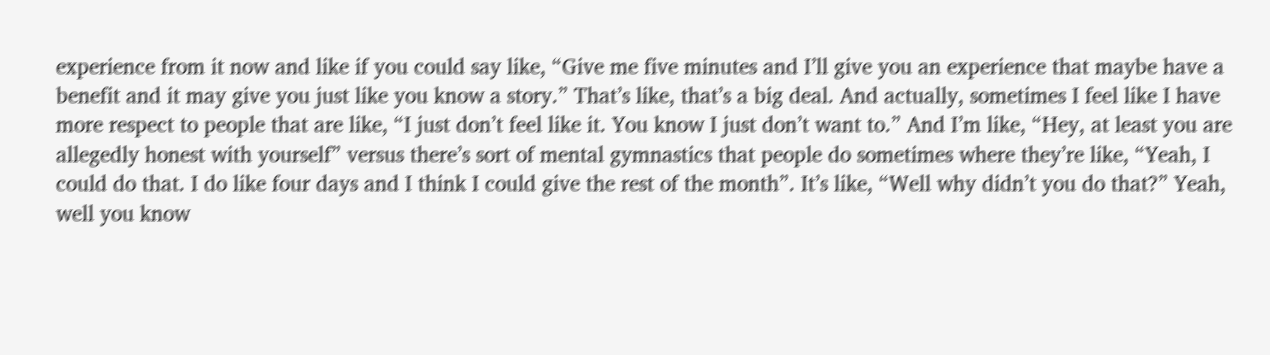experience from it now and like if you could say like, “Give me five minutes and I’ll give you an experience that maybe have a benefit and it may give you just like you know a story.” That’s like, that’s a big deal. And actually, sometimes I feel like I have more respect to people that are like, “I just don’t feel like it. You know I just don’t want to.” And I’m like, “Hey, at least you are allegedly honest with yourself” versus there’s sort of mental gymnastics that people do sometimes where they’re like, “Yeah, I could do that. I do like four days and I think I could give the rest of the month”. It’s like, “Well why didn’t you do that?” Yeah, well you know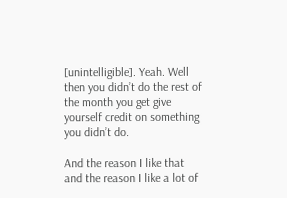[unintelligible]. Yeah. Well then you didn’t do the rest of the month you get give yourself credit on something you didn’t do.

And the reason I like that and the reason I like a lot of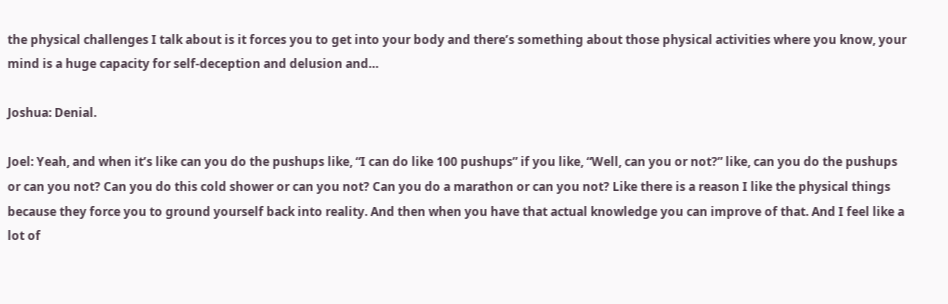the physical challenges I talk about is it forces you to get into your body and there’s something about those physical activities where you know, your mind is a huge capacity for self-deception and delusion and…

Joshua: Denial.

Joel: Yeah, and when it’s like can you do the pushups like, “I can do like 100 pushups” if you like, “Well, can you or not?” like, can you do the pushups or can you not? Can you do this cold shower or can you not? Can you do a marathon or can you not? Like there is a reason I like the physical things because they force you to ground yourself back into reality. And then when you have that actual knowledge you can improve of that. And I feel like a lot of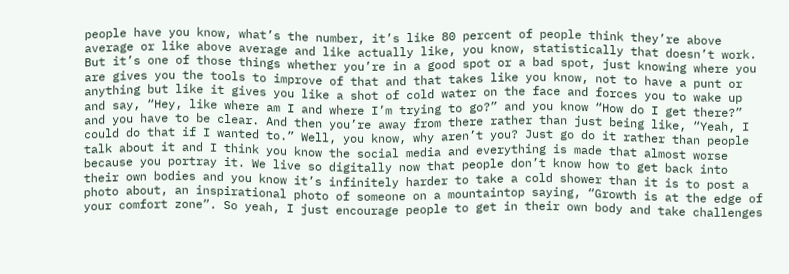people have you know, what’s the number, it’s like 80 percent of people think they’re above average or like above average and like actually like, you know, statistically that doesn’t work. But it’s one of those things whether you’re in a good spot or a bad spot, just knowing where you are gives you the tools to improve of that and that takes like you know, not to have a punt or anything but like it gives you like a shot of cold water on the face and forces you to wake up and say, “Hey, like where am I and where I’m trying to go?” and you know “How do I get there?” and you have to be clear. And then you’re away from there rather than just being like, “Yeah, I could do that if I wanted to.” Well, you know, why aren’t you? Just go do it rather than people talk about it and I think you know the social media and everything is made that almost worse because you portray it. We live so digitally now that people don’t know how to get back into their own bodies and you know it’s infinitely harder to take a cold shower than it is to post a photo about, an inspirational photo of someone on a mountaintop saying, “Growth is at the edge of your comfort zone”. So yeah, I just encourage people to get in their own body and take challenges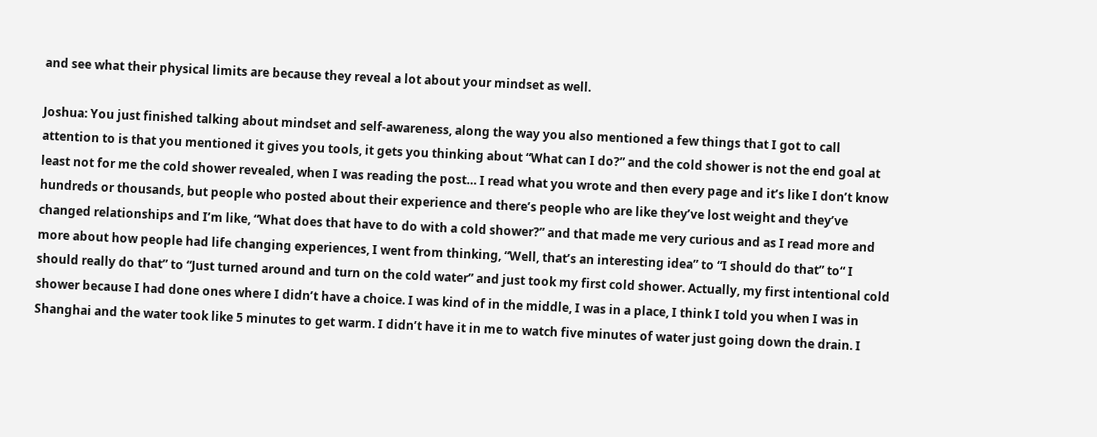and see what their physical limits are because they reveal a lot about your mindset as well.

Joshua: You just finished talking about mindset and self-awareness, along the way you also mentioned a few things that I got to call attention to is that you mentioned it gives you tools, it gets you thinking about “What can I do?” and the cold shower is not the end goal at least not for me the cold shower revealed, when I was reading the post… I read what you wrote and then every page and it’s like I don’t know hundreds or thousands, but people who posted about their experience and there’s people who are like they’ve lost weight and they’ve changed relationships and I’m like, “What does that have to do with a cold shower?” and that made me very curious and as I read more and more about how people had life changing experiences, I went from thinking, “Well, that’s an interesting idea” to “I should do that” to“ I should really do that” to “Just turned around and turn on the cold water” and just took my first cold shower. Actually, my first intentional cold shower because I had done ones where I didn’t have a choice. I was kind of in the middle, I was in a place, I think I told you when I was in Shanghai and the water took like 5 minutes to get warm. I didn’t have it in me to watch five minutes of water just going down the drain. I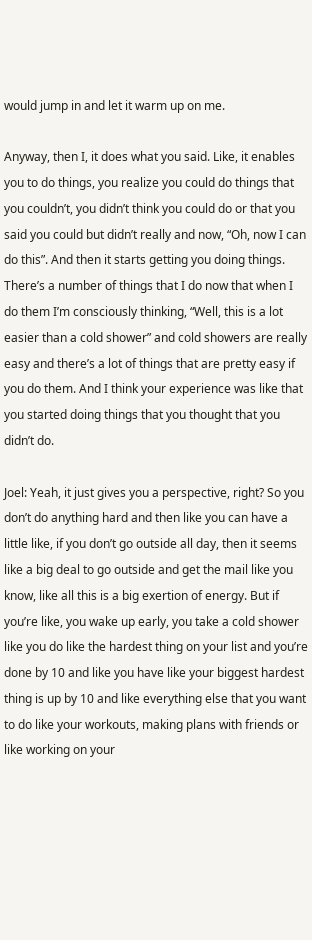would jump in and let it warm up on me.

Anyway, then I, it does what you said. Like, it enables you to do things, you realize you could do things that you couldn’t, you didn’t think you could do or that you said you could but didn’t really and now, “Oh, now I can do this”. And then it starts getting you doing things. There’s a number of things that I do now that when I do them I’m consciously thinking, “Well, this is a lot easier than a cold shower” and cold showers are really easy and there’s a lot of things that are pretty easy if you do them. And I think your experience was like that you started doing things that you thought that you didn’t do.

Joel: Yeah, it just gives you a perspective, right? So you don’t do anything hard and then like you can have a little like, if you don’t go outside all day, then it seems like a big deal to go outside and get the mail like you know, like all this is a big exertion of energy. But if you’re like, you wake up early, you take a cold shower like you do like the hardest thing on your list and you’re done by 10 and like you have like your biggest hardest thing is up by 10 and like everything else that you want to do like your workouts, making plans with friends or like working on your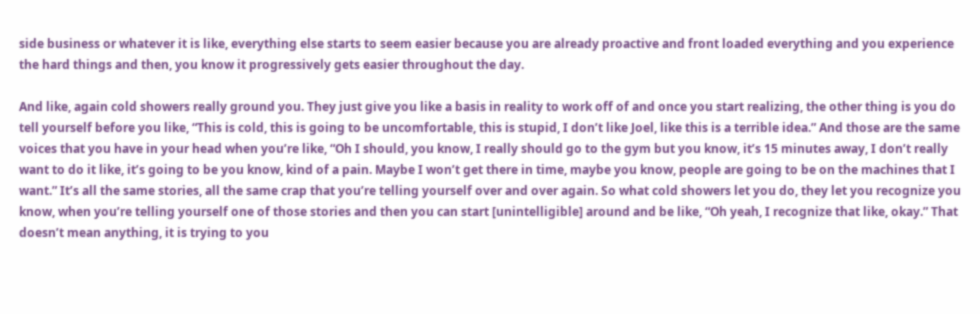side business or whatever it is like, everything else starts to seem easier because you are already proactive and front loaded everything and you experience the hard things and then, you know it progressively gets easier throughout the day.

And like, again cold showers really ground you. They just give you like a basis in reality to work off of and once you start realizing, the other thing is you do tell yourself before you like, “This is cold, this is going to be uncomfortable, this is stupid, I don’t like Joel, like this is a terrible idea.” And those are the same voices that you have in your head when you’re like, “Oh I should, you know, I really should go to the gym but you know, it’s 15 minutes away, I don’t really want to do it like, it’s going to be you know, kind of a pain. Maybe I won’t get there in time, maybe you know, people are going to be on the machines that I want.” It’s all the same stories, all the same crap that you’re telling yourself over and over again. So what cold showers let you do, they let you recognize you know, when you’re telling yourself one of those stories and then you can start [unintelligible] around and be like, “Oh yeah, I recognize that like, okay.” That doesn’t mean anything, it is trying to you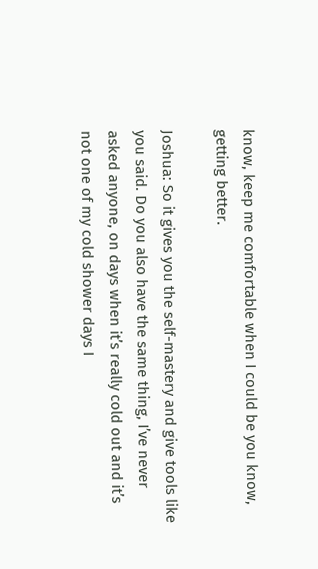know, keep me comfortable when I could be you know, getting better.

Joshua: So it gives you the self-mastery and give tools like you said. Do you also have the same thing, I’ve never asked anyone, on days when it’s really cold out and it’s not one of my cold shower days I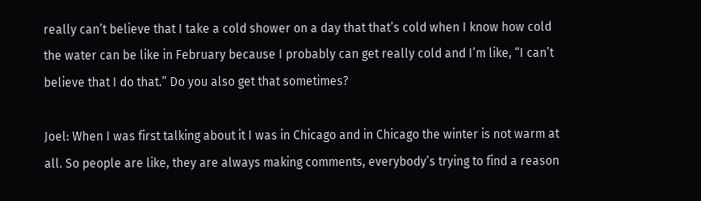really can’t believe that I take a cold shower on a day that that’s cold when I know how cold the water can be like in February because I probably can get really cold and I’m like, “I can’t believe that I do that.” Do you also get that sometimes?

Joel: When I was first talking about it I was in Chicago and in Chicago the winter is not warm at all. So people are like, they are always making comments, everybody’s trying to find a reason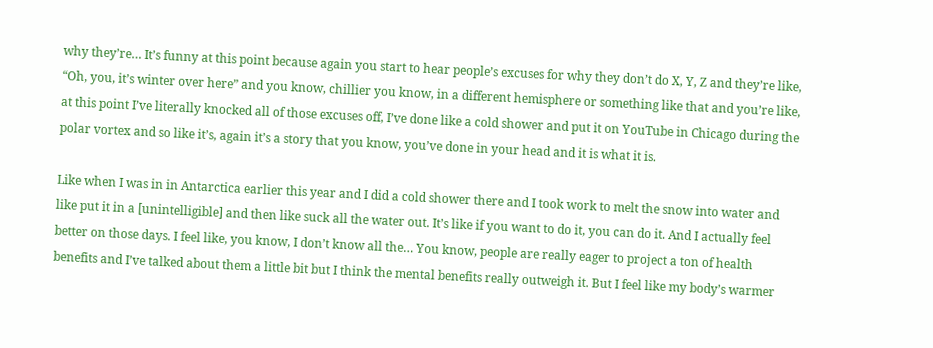why they’re… It’s funny at this point because again you start to hear people’s excuses for why they don’t do X, Y, Z and they’re like, “Oh, you, it’s winter over here” and you know, chillier you know, in a different hemisphere or something like that and you’re like, at this point I’ve literally knocked all of those excuses off, I’ve done like a cold shower and put it on YouTube in Chicago during the polar vortex and so like it’s, again it’s a story that you know, you’ve done in your head and it is what it is.

Like when I was in in Antarctica earlier this year and I did a cold shower there and I took work to melt the snow into water and like put it in a [unintelligible] and then like suck all the water out. It’s like if you want to do it, you can do it. And I actually feel better on those days. I feel like, you know, I don’t know all the… You know, people are really eager to project a ton of health benefits and I’ve talked about them a little bit but I think the mental benefits really outweigh it. But I feel like my body’s warmer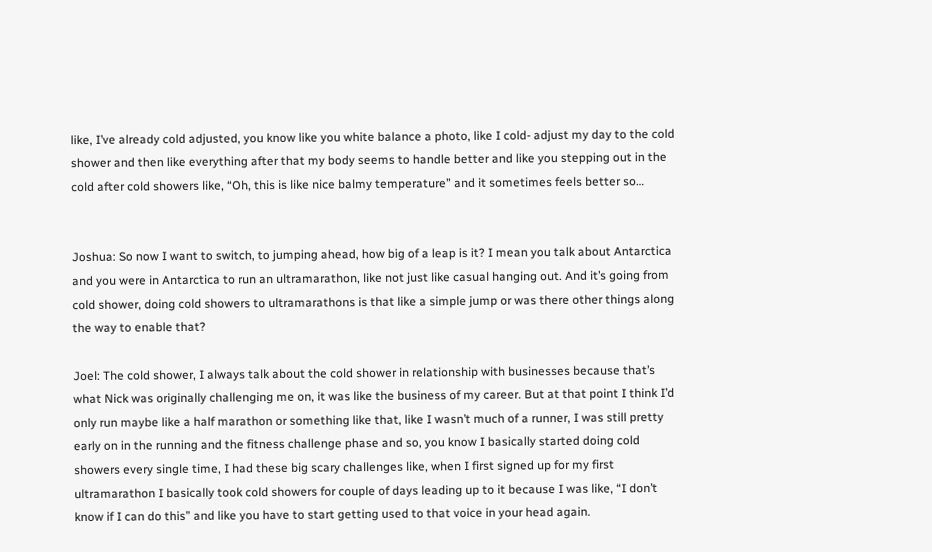like, I’ve already cold adjusted, you know like you white balance a photo, like I cold- adjust my day to the cold shower and then like everything after that my body seems to handle better and like you stepping out in the cold after cold showers like, “Oh, this is like nice balmy temperature” and it sometimes feels better so…


Joshua: So now I want to switch, to jumping ahead, how big of a leap is it? I mean you talk about Antarctica and you were in Antarctica to run an ultramarathon, like not just like casual hanging out. And it’s going from cold shower, doing cold showers to ultramarathons is that like a simple jump or was there other things along the way to enable that?

Joel: The cold shower, I always talk about the cold shower in relationship with businesses because that’s what Nick was originally challenging me on, it was like the business of my career. But at that point I think I’d only run maybe like a half marathon or something like that, like I wasn’t much of a runner, I was still pretty early on in the running and the fitness challenge phase and so, you know I basically started doing cold showers every single time, I had these big scary challenges like, when I first signed up for my first ultramarathon I basically took cold showers for couple of days leading up to it because I was like, “I don’t know if I can do this” and like you have to start getting used to that voice in your head again.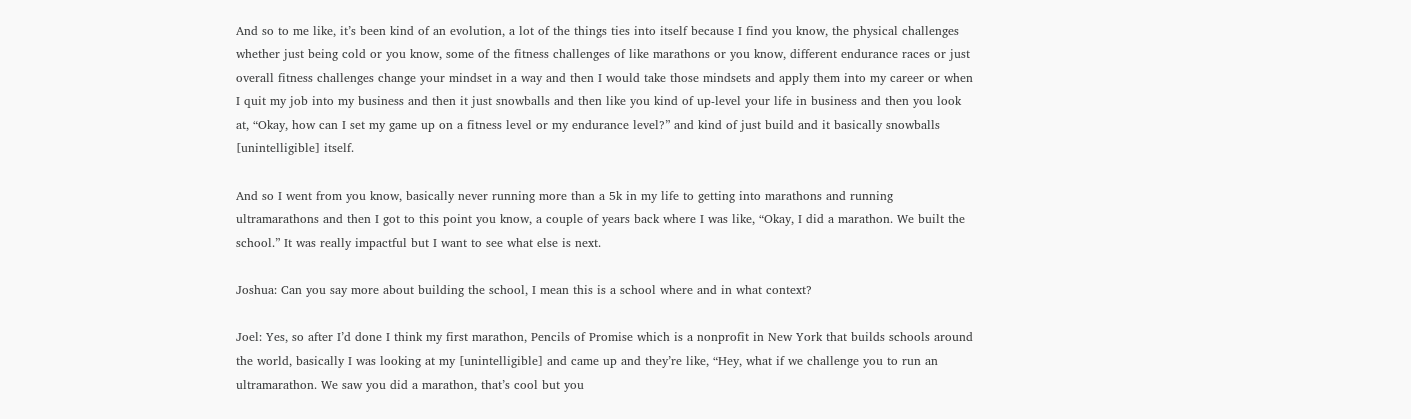And so to me like, it’s been kind of an evolution, a lot of the things ties into itself because I find you know, the physical challenges whether just being cold or you know, some of the fitness challenges of like marathons or you know, different endurance races or just overall fitness challenges change your mindset in a way and then I would take those mindsets and apply them into my career or when I quit my job into my business and then it just snowballs and then like you kind of up-level your life in business and then you look at, “Okay, how can I set my game up on a fitness level or my endurance level?” and kind of just build and it basically snowballs [unintelligible] itself.

And so I went from you know, basically never running more than a 5k in my life to getting into marathons and running ultramarathons and then I got to this point you know, a couple of years back where I was like, “Okay, I did a marathon. We built the school.” It was really impactful but I want to see what else is next.

Joshua: Can you say more about building the school, I mean this is a school where and in what context?

Joel: Yes, so after I’d done I think my first marathon, Pencils of Promise which is a nonprofit in New York that builds schools around the world, basically I was looking at my [unintelligible] and came up and they’re like, “Hey, what if we challenge you to run an ultramarathon. We saw you did a marathon, that’s cool but you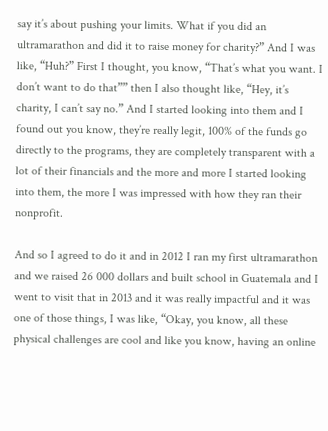say it’s about pushing your limits. What if you did an ultramarathon and did it to raise money for charity?” And I was like, “Huh?” First I thought, you know, “That’s what you want. I don’t want to do that”” then I also thought like, “Hey, it’s charity, I can’t say no.” And I started looking into them and I found out you know, they’re really legit, 100% of the funds go directly to the programs, they are completely transparent with a lot of their financials and the more and more I started looking into them, the more I was impressed with how they ran their nonprofit.

And so I agreed to do it and in 2012 I ran my first ultramarathon and we raised 26 000 dollars and built school in Guatemala and I went to visit that in 2013 and it was really impactful and it was one of those things, I was like, “Okay, you know, all these physical challenges are cool and like you know, having an online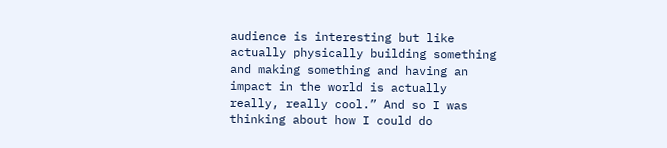audience is interesting but like actually physically building something and making something and having an impact in the world is actually really, really cool.” And so I was thinking about how I could do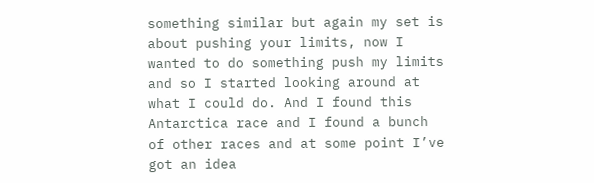something similar but again my set is about pushing your limits, now I wanted to do something push my limits and so I started looking around at what I could do. And I found this Antarctica race and I found a bunch of other races and at some point I’ve got an idea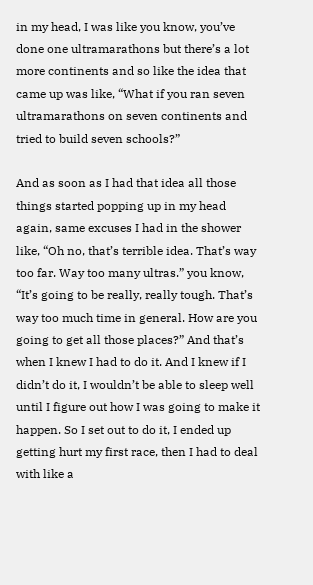in my head, I was like you know, you’ve done one ultramarathons but there’s a lot more continents and so like the idea that came up was like, “What if you ran seven ultramarathons on seven continents and tried to build seven schools?”

And as soon as I had that idea all those things started popping up in my head again, same excuses I had in the shower like, “Oh no, that’s terrible idea. That’s way too far. Way too many ultras.” you know, “It’s going to be really, really tough. That’s way too much time in general. How are you going to get all those places?” And that’s when I knew I had to do it. And I knew if I didn’t do it, I wouldn’t be able to sleep well until I figure out how I was going to make it happen. So I set out to do it, I ended up getting hurt my first race, then I had to deal with like a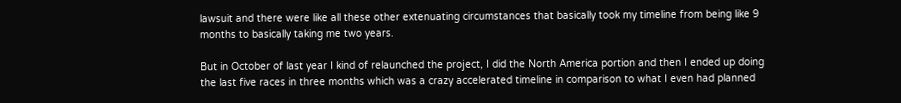lawsuit and there were like all these other extenuating circumstances that basically took my timeline from being like 9 months to basically taking me two years.

But in October of last year I kind of relaunched the project, I did the North America portion and then I ended up doing the last five races in three months which was a crazy accelerated timeline in comparison to what I even had planned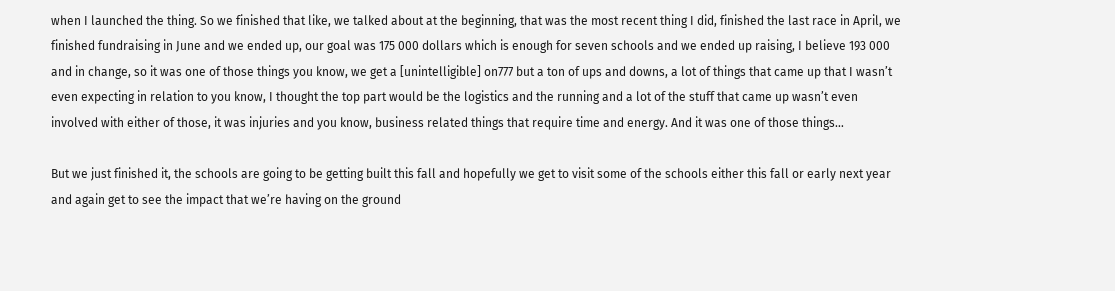when I launched the thing. So we finished that like, we talked about at the beginning, that was the most recent thing I did, finished the last race in April, we finished fundraising in June and we ended up, our goal was 175 000 dollars which is enough for seven schools and we ended up raising, I believe 193 000 and in change, so it was one of those things you know, we get a [unintelligible] on777 but a ton of ups and downs, a lot of things that came up that I wasn’t even expecting in relation to you know, I thought the top part would be the logistics and the running and a lot of the stuff that came up wasn’t even involved with either of those, it was injuries and you know, business related things that require time and energy. And it was one of those things…

But we just finished it, the schools are going to be getting built this fall and hopefully we get to visit some of the schools either this fall or early next year and again get to see the impact that we’re having on the ground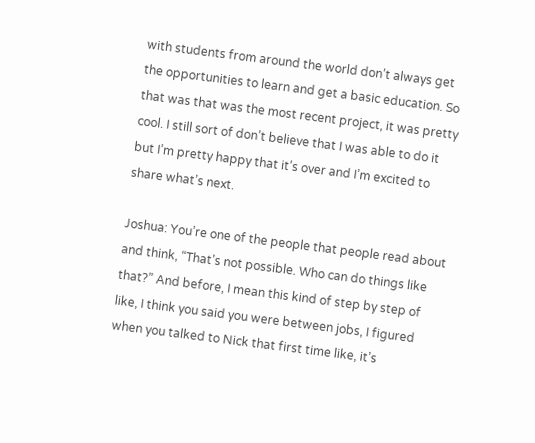with students from around the world don’t always get the opportunities to learn and get a basic education. So that was that was the most recent project, it was pretty cool. I still sort of don’t believe that I was able to do it but I’m pretty happy that it’s over and I’m excited to share what’s next.

Joshua: You’re one of the people that people read about and think, “That’s not possible. Who can do things like that?” And before, I mean this kind of step by step of like, I think you said you were between jobs, I figured when you talked to Nick that first time like, it’s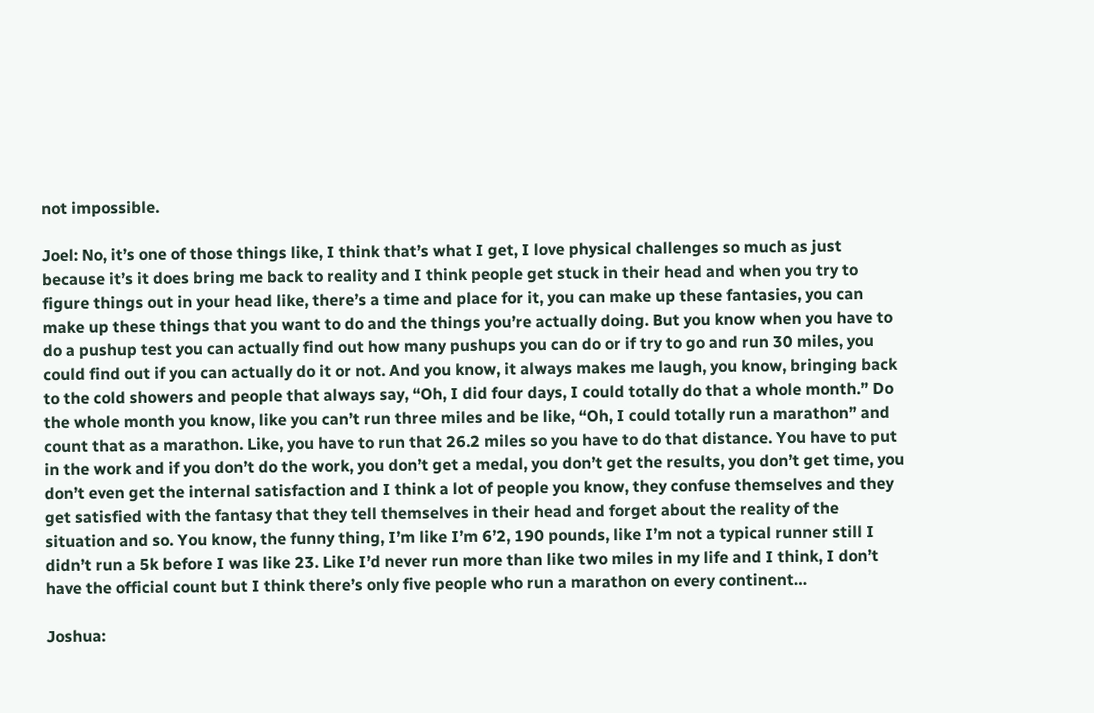not impossible.

Joel: No, it’s one of those things like, I think that’s what I get, I love physical challenges so much as just because it’s it does bring me back to reality and I think people get stuck in their head and when you try to figure things out in your head like, there’s a time and place for it, you can make up these fantasies, you can make up these things that you want to do and the things you’re actually doing. But you know when you have to do a pushup test you can actually find out how many pushups you can do or if try to go and run 30 miles, you could find out if you can actually do it or not. And you know, it always makes me laugh, you know, bringing back to the cold showers and people that always say, “Oh, I did four days, I could totally do that a whole month.” Do the whole month you know, like you can’t run three miles and be like, “Oh, I could totally run a marathon” and count that as a marathon. Like, you have to run that 26.2 miles so you have to do that distance. You have to put in the work and if you don’t do the work, you don’t get a medal, you don’t get the results, you don’t get time, you don’t even get the internal satisfaction and I think a lot of people you know, they confuse themselves and they get satisfied with the fantasy that they tell themselves in their head and forget about the reality of the situation and so. You know, the funny thing, I’m like I’m 6’2, 190 pounds, like I’m not a typical runner still I didn’t run a 5k before I was like 23. Like I’d never run more than like two miles in my life and I think, I don’t have the official count but I think there’s only five people who run a marathon on every continent…

Joshua: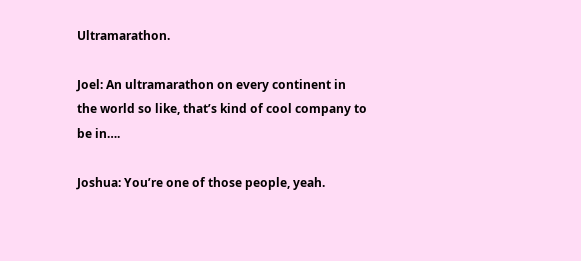Ultramarathon.

Joel: An ultramarathon on every continent in the world so like, that’s kind of cool company to be in….

Joshua: You’re one of those people, yeah.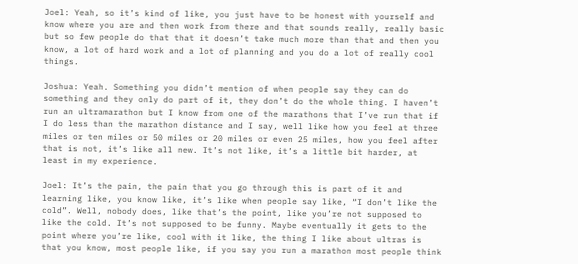Joel: Yeah, so it’s kind of like, you just have to be honest with yourself and know where you are and then work from there and that sounds really, really basic but so few people do that that it doesn’t take much more than that and then you know, a lot of hard work and a lot of planning and you do a lot of really cool things.

Joshua: Yeah. Something you didn’t mention of when people say they can do something and they only do part of it, they don’t do the whole thing. I haven’t run an ultramarathon but I know from one of the marathons that I’ve run that if I do less than the marathon distance and I say, well like how you feel at three miles or ten miles or 50 miles or 20 miles or even 25 miles, how you feel after that is not, it’s like all new. It’s not like, it’s a little bit harder, at least in my experience.

Joel: It’s the pain, the pain that you go through this is part of it and learning like, you know like, it’s like when people say like, “I don’t like the cold”. Well, nobody does, like that’s the point, like you’re not supposed to like the cold. It’s not supposed to be funny. Maybe eventually it gets to the point where you’re like, cool with it like, the thing I like about ultras is that you know, most people like, if you say you run a marathon most people think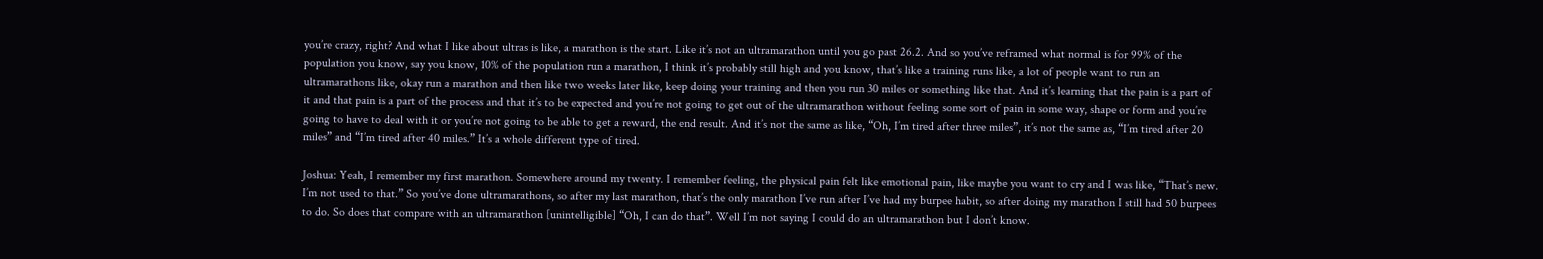you’re crazy, right? And what I like about ultras is like, a marathon is the start. Like it’s not an ultramarathon until you go past 26.2. And so you’ve reframed what normal is for 99% of the population you know, say you know, 10% of the population run a marathon, I think it’s probably still high and you know, that’s like a training runs like, a lot of people want to run an ultramarathons like, okay run a marathon and then like two weeks later like, keep doing your training and then you run 30 miles or something like that. And it’s learning that the pain is a part of it and that pain is a part of the process and that it’s to be expected and you’re not going to get out of the ultramarathon without feeling some sort of pain in some way, shape or form and you’re going to have to deal with it or you’re not going to be able to get a reward, the end result. And it’s not the same as like, “Oh, I’m tired after three miles”, it’s not the same as, “I’m tired after 20 miles” and “I’m tired after 40 miles.” It’s a whole different type of tired.

Joshua: Yeah, I remember my first marathon. Somewhere around my twenty. I remember feeling, the physical pain felt like emotional pain, like maybe you want to cry and I was like, “That’s new. I’m not used to that.” So you’ve done ultramarathons, so after my last marathon, that’s the only marathon I’ve run after I’ve had my burpee habit, so after doing my marathon I still had 50 burpees to do. So does that compare with an ultramarathon [unintelligible] “Oh, I can do that”. Well I’m not saying I could do an ultramarathon but I don’t know.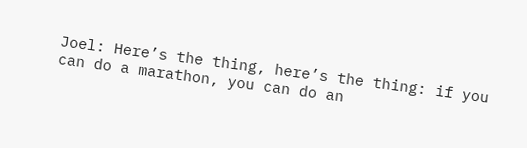Joel: Here’s the thing, here’s the thing: if you can do a marathon, you can do an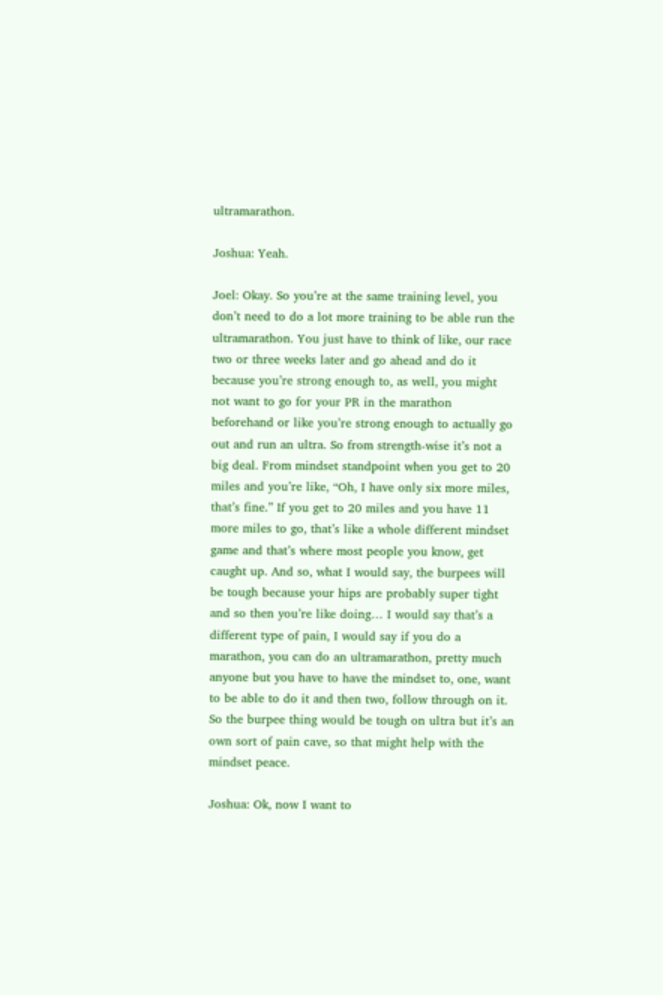ultramarathon.

Joshua: Yeah.

Joel: Okay. So you’re at the same training level, you don’t need to do a lot more training to be able run the ultramarathon. You just have to think of like, our race two or three weeks later and go ahead and do it because you’re strong enough to, as well, you might not want to go for your PR in the marathon beforehand or like you’re strong enough to actually go out and run an ultra. So from strength-wise it’s not a big deal. From mindset standpoint when you get to 20 miles and you’re like, “Oh, I have only six more miles, that’s fine.” If you get to 20 miles and you have 11 more miles to go, that’s like a whole different mindset game and that’s where most people you know, get caught up. And so, what I would say, the burpees will be tough because your hips are probably super tight and so then you’re like doing… I would say that’s a different type of pain, I would say if you do a marathon, you can do an ultramarathon, pretty much anyone but you have to have the mindset to, one, want to be able to do it and then two, follow through on it. So the burpee thing would be tough on ultra but it’s an own sort of pain cave, so that might help with the mindset peace.

Joshua: Ok, now I want to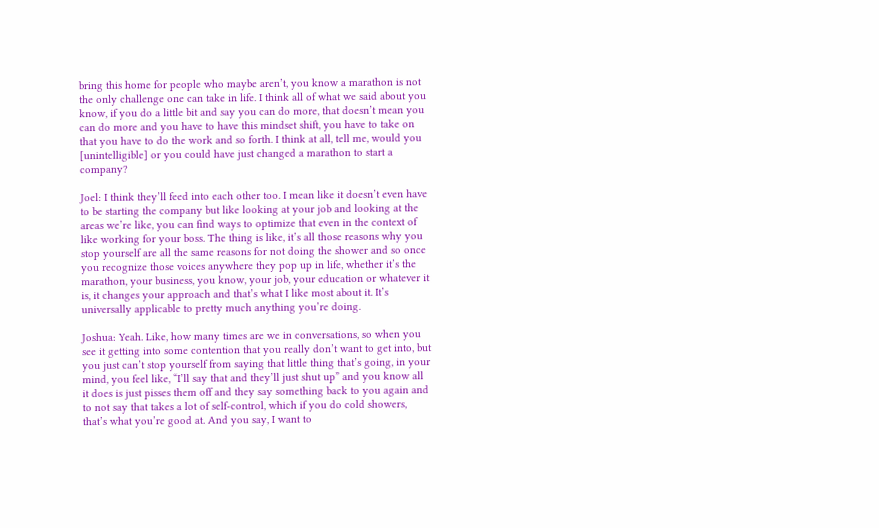bring this home for people who maybe aren’t, you know a marathon is not the only challenge one can take in life. I think all of what we said about you know, if you do a little bit and say you can do more, that doesn’t mean you can do more and you have to have this mindset shift, you have to take on that you have to do the work and so forth. I think at all, tell me, would you [unintelligible] or you could have just changed a marathon to start a company?

Joel: I think they’ll feed into each other too. I mean like it doesn’t even have to be starting the company but like looking at your job and looking at the areas we’re like, you can find ways to optimize that even in the context of like working for your boss. The thing is like, it’s all those reasons why you stop yourself are all the same reasons for not doing the shower and so once you recognize those voices anywhere they pop up in life, whether it’s the marathon, your business, you know, your job, your education or whatever it is, it changes your approach and that’s what I like most about it. It’s universally applicable to pretty much anything you’re doing.

Joshua: Yeah. Like, how many times are we in conversations, so when you see it getting into some contention that you really don’t want to get into, but you just can’t stop yourself from saying that little thing that’s going, in your mind, you feel like, “I’ll say that and they’ll just shut up” and you know all it does is just pisses them off and they say something back to you again and to not say that takes a lot of self-control, which if you do cold showers, that’s what you’re good at. And you say, I want to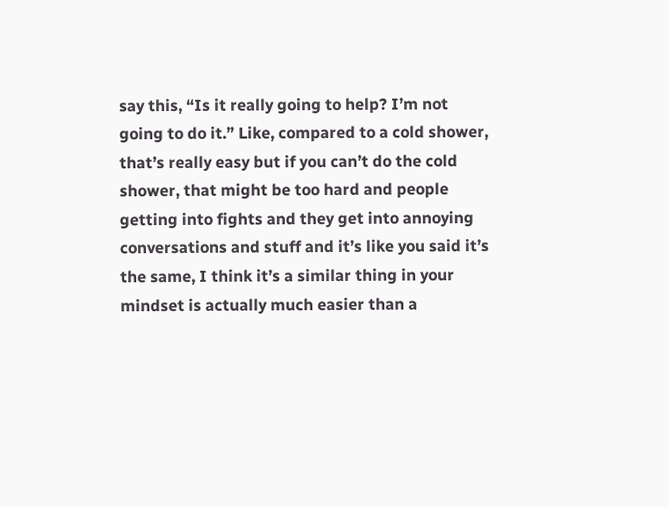say this, “Is it really going to help? I’m not going to do it.” Like, compared to a cold shower, that’s really easy but if you can’t do the cold shower, that might be too hard and people getting into fights and they get into annoying conversations and stuff and it’s like you said it’s the same, I think it’s a similar thing in your mindset is actually much easier than a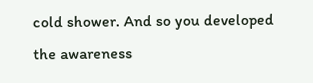cold shower. And so you developed the awareness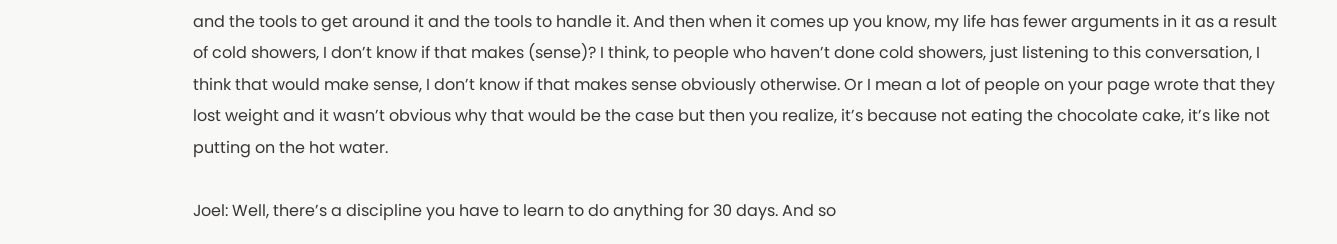and the tools to get around it and the tools to handle it. And then when it comes up you know, my life has fewer arguments in it as a result of cold showers, I don’t know if that makes (sense)? I think, to people who haven’t done cold showers, just listening to this conversation, I think that would make sense, I don’t know if that makes sense obviously otherwise. Or I mean a lot of people on your page wrote that they lost weight and it wasn’t obvious why that would be the case but then you realize, it’s because not eating the chocolate cake, it’s like not putting on the hot water.

Joel: Well, there’s a discipline you have to learn to do anything for 30 days. And so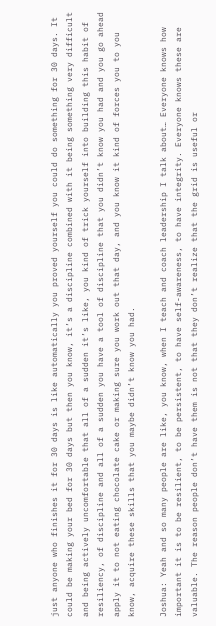just anyone who finishes it for 30 days is like automatically you proved yourself you could do something for 30 days. It could be making your bed for 30 days but then you know, it’s a discipline combined with it being something very difficult and being actively uncomfortable that all of a sudden it’s like, you kind of trick yourself into building this habit of resiliency, of discipline and all of a sudden you have a tool of discipline that you didn’t know you had and you go ahead apply it to not eating chocolate cake or making sure you work out that day, and you know it kind of forces you to you know, acquire these skills that you maybe didn’t know you had.

Joshua: Yeah and so many people are like, you know, when I teach and coach leadership I talk about… Everyone knows how important it is to be resilient, to be persistent, to have self-awareness, to have integrity. Everyone knows these are valuable. The reason people don’t have them is not that they don’t realize that the grid is useful or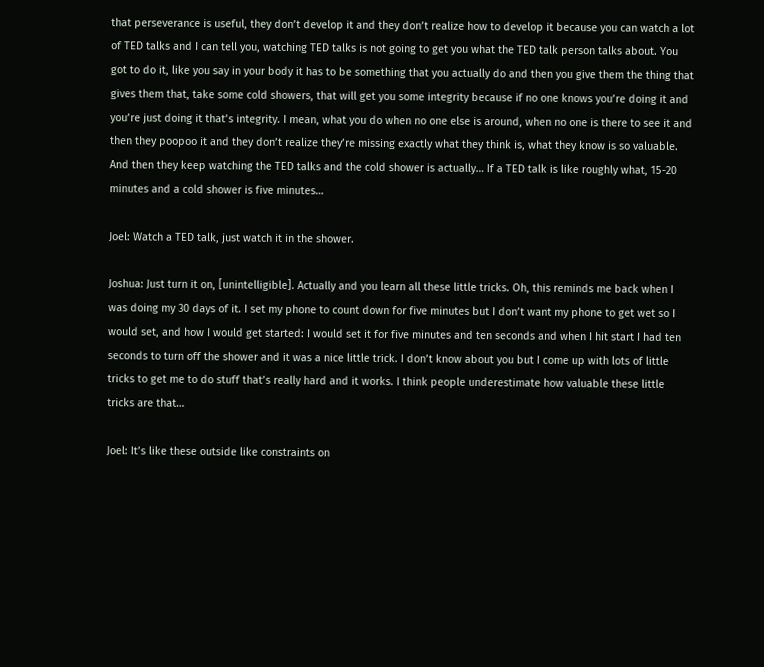that perseverance is useful, they don’t develop it and they don’t realize how to develop it because you can watch a lot of TED talks and I can tell you, watching TED talks is not going to get you what the TED talk person talks about. You got to do it, like you say in your body it has to be something that you actually do and then you give them the thing that gives them that, take some cold showers, that will get you some integrity because if no one knows you’re doing it and you’re just doing it that’s integrity. I mean, what you do when no one else is around, when no one is there to see it and then they poopoo it and they don’t realize they’re missing exactly what they think is, what they know is so valuable. And then they keep watching the TED talks and the cold shower is actually… If a TED talk is like roughly what, 15-20 minutes and a cold shower is five minutes…

Joel: Watch a TED talk, just watch it in the shower.

Joshua: Just turn it on, [unintelligible]. Actually and you learn all these little tricks. Oh, this reminds me back when I was doing my 30 days of it. I set my phone to count down for five minutes but I don’t want my phone to get wet so I would set, and how I would get started: I would set it for five minutes and ten seconds and when I hit start I had ten seconds to turn off the shower and it was a nice little trick. I don’t know about you but I come up with lots of little tricks to get me to do stuff that’s really hard and it works. I think people underestimate how valuable these little tricks are that…

Joel: It’s like these outside like constraints on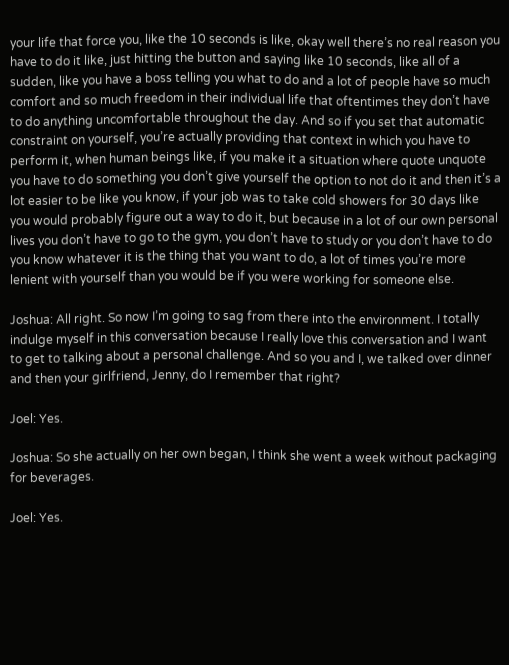your life that force you, like the 10 seconds is like, okay well there’s no real reason you have to do it like, just hitting the button and saying like 10 seconds, like all of a sudden, like you have a boss telling you what to do and a lot of people have so much comfort and so much freedom in their individual life that oftentimes they don’t have to do anything uncomfortable throughout the day. And so if you set that automatic constraint on yourself, you’re actually providing that context in which you have to perform it, when human beings like, if you make it a situation where quote unquote you have to do something you don’t give yourself the option to not do it and then it’s a lot easier to be like you know, if your job was to take cold showers for 30 days like you would probably figure out a way to do it, but because in a lot of our own personal lives you don’t have to go to the gym, you don’t have to study or you don’t have to do you know whatever it is the thing that you want to do, a lot of times you’re more lenient with yourself than you would be if you were working for someone else.

Joshua: All right. So now I’m going to sag from there into the environment. I totally indulge myself in this conversation because I really love this conversation and I want to get to talking about a personal challenge. And so you and I, we talked over dinner and then your girlfriend, Jenny, do I remember that right?

Joel: Yes.

Joshua: So she actually on her own began, I think she went a week without packaging for beverages.

Joel: Yes.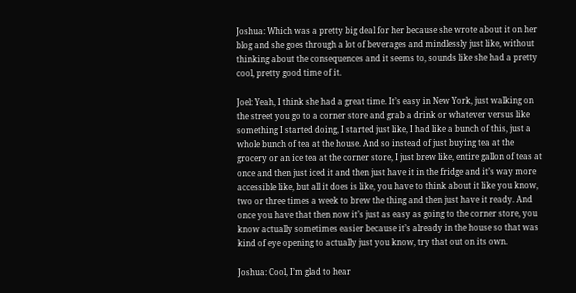Joshua: Which was a pretty big deal for her because she wrote about it on her blog and she goes through a lot of beverages and mindlessly just like, without thinking about the consequences and it seems to, sounds like she had a pretty cool, pretty good time of it.

Joel: Yeah, I think she had a great time. It’s easy in New York, just walking on the street you go to a corner store and grab a drink or whatever versus like something I started doing, I started just like, I had like a bunch of this, just a whole bunch of tea at the house. And so instead of just buying tea at the grocery or an ice tea at the corner store, I just brew like, entire gallon of teas at once and then just iced it and then just have it in the fridge and it’s way more accessible like, but all it does is like, you have to think about it like you know, two or three times a week to brew the thing and then just have it ready. And once you have that then now it’s just as easy as going to the corner store, you know actually sometimes easier because it’s already in the house so that was kind of eye opening to actually just you know, try that out on its own.

Joshua: Cool, I’m glad to hear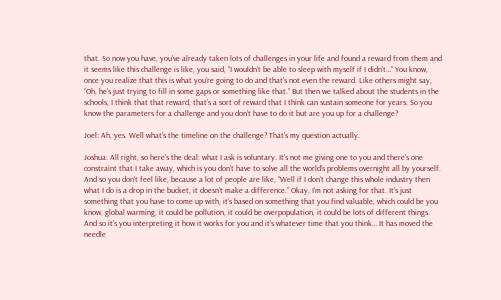that. So now you have, you’ve already taken lots of challenges in your life and found a reward from them and it seems like this challenge is like, you said, “I wouldn’t be able to sleep with myself if I didn’t…” You know, once you realize that this is what you’re going to do and that’s not even the reward. Like others might say, “Oh, he’s just trying to fill in some gaps or something like that.” But then we talked about the students in the schools, I think that that reward, that’s a sort of reward that I think can sustain someone for years. So you know the parameters for a challenge and you don’t have to do it but are you up for a challenge?

Joel: Ah, yes. Well what’s the timeline on the challenge? That’s my question actually.

Joshua: All right, so here’s the deal: what I ask is voluntary. It’s not me giving one to you and there’s one constraint that I take away, which is you don’t have to solve all the world’s problems overnight all by yourself. And so you don’t feel like, because a lot of people are like, “Well if I don’t change this whole industry then what I do is a drop in the bucket, it doesn’t make a difference.” Okay, I’m not asking for that. It’s just something that you have to come up with, it’s based on something that you find valuable, which could be you know, global warming, it could be pollution, it could be overpopulation, it could be lots of different things. And so it’s you interpreting it how it works for you and it’s whatever time that you think… It has moved the needle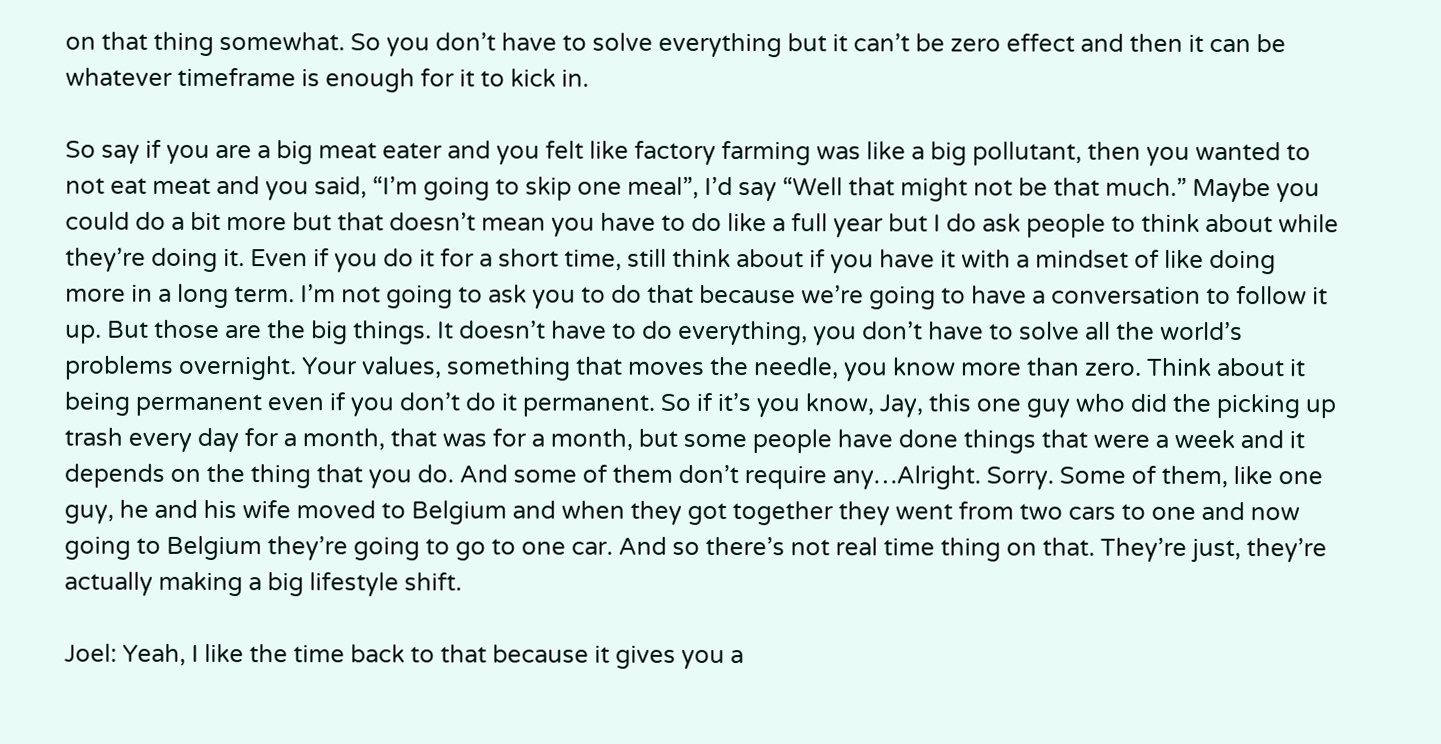on that thing somewhat. So you don’t have to solve everything but it can’t be zero effect and then it can be whatever timeframe is enough for it to kick in.

So say if you are a big meat eater and you felt like factory farming was like a big pollutant, then you wanted to not eat meat and you said, “I’m going to skip one meal”, I’d say “Well that might not be that much.” Maybe you could do a bit more but that doesn’t mean you have to do like a full year but I do ask people to think about while they’re doing it. Even if you do it for a short time, still think about if you have it with a mindset of like doing more in a long term. I’m not going to ask you to do that because we’re going to have a conversation to follow it up. But those are the big things. It doesn’t have to do everything, you don’t have to solve all the world’s problems overnight. Your values, something that moves the needle, you know more than zero. Think about it being permanent even if you don’t do it permanent. So if it’s you know, Jay, this one guy who did the picking up trash every day for a month, that was for a month, but some people have done things that were a week and it depends on the thing that you do. And some of them don’t require any…Alright. Sorry. Some of them, like one guy, he and his wife moved to Belgium and when they got together they went from two cars to one and now going to Belgium they’re going to go to one car. And so there’s not real time thing on that. They’re just, they’re actually making a big lifestyle shift.

Joel: Yeah, I like the time back to that because it gives you a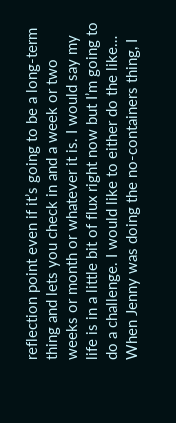reflection point even if it’s going to be a long-term thing and lets you check in and a week or two weeks or month or whatever it is. I would say my life is in a little bit of flux right now but I’m going to do a challenge. I would like to either do the like… When Jenny was doing the no-containers thing, I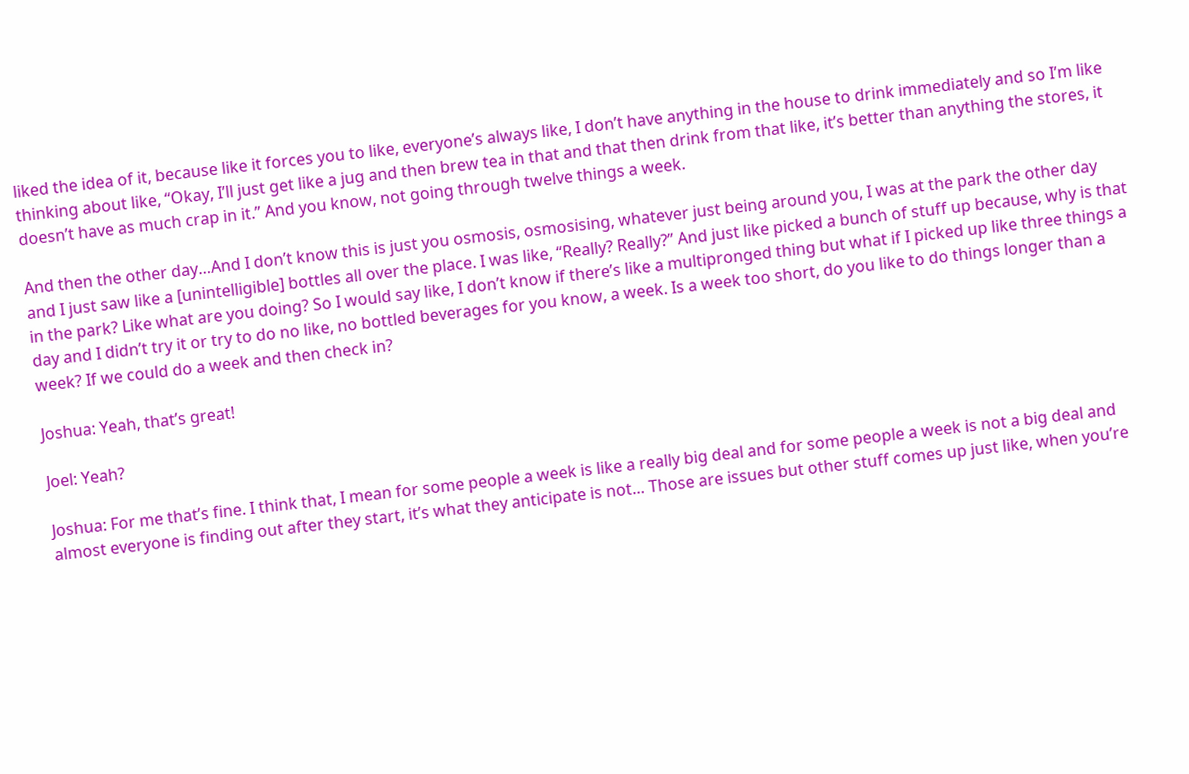liked the idea of it, because like it forces you to like, everyone’s always like, I don’t have anything in the house to drink immediately and so I’m like thinking about like, “Okay, I’ll just get like a jug and then brew tea in that and that then drink from that like, it’s better than anything the stores, it doesn’t have as much crap in it.” And you know, not going through twelve things a week.

And then the other day…And I don’t know this is just you osmosis, osmosising, whatever just being around you, I was at the park the other day and I just saw like a [unintelligible] bottles all over the place. I was like, “Really? Really?” And just like picked a bunch of stuff up because, why is that in the park? Like what are you doing? So I would say like, I don’t know if there’s like a multipronged thing but what if I picked up like three things a day and I didn’t try it or try to do no like, no bottled beverages for you know, a week. Is a week too short, do you like to do things longer than a week? If we could do a week and then check in?

Joshua: Yeah, that’s great!

Joel: Yeah?

Joshua: For me that’s fine. I think that, I mean for some people a week is like a really big deal and for some people a week is not a big deal and almost everyone is finding out after they start, it’s what they anticipate is not… Those are issues but other stuff comes up just like, when you’re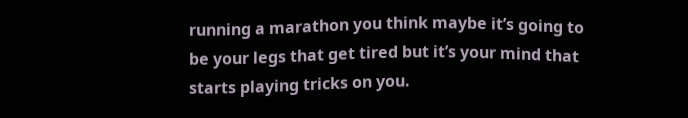running a marathon you think maybe it’s going to be your legs that get tired but it’s your mind that starts playing tricks on you.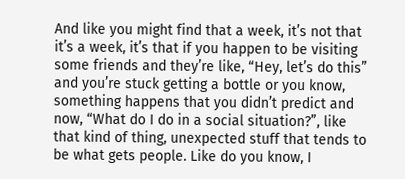And like you might find that a week, it’s not that it’s a week, it’s that if you happen to be visiting some friends and they’re like, “Hey, let’s do this” and you’re stuck getting a bottle or you know, something happens that you didn’t predict and now, “What do I do in a social situation?”, like that kind of thing, unexpected stuff that tends to be what gets people. Like do you know, I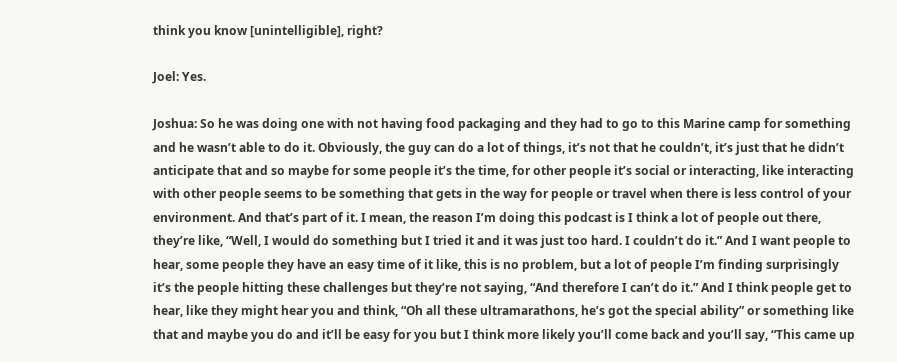think you know [unintelligible], right?

Joel: Yes.

Joshua: So he was doing one with not having food packaging and they had to go to this Marine camp for something and he wasn’t able to do it. Obviously, the guy can do a lot of things, it’s not that he couldn’t, it’s just that he didn’t anticipate that and so maybe for some people it’s the time, for other people it’s social or interacting, like interacting with other people seems to be something that gets in the way for people or travel when there is less control of your environment. And that’s part of it. I mean, the reason I’m doing this podcast is I think a lot of people out there, they’re like, “Well, I would do something but I tried it and it was just too hard. I couldn’t do it.” And I want people to hear, some people they have an easy time of it like, this is no problem, but a lot of people I’m finding surprisingly it’s the people hitting these challenges but they’re not saying, “And therefore I can’t do it.” And I think people get to hear, like they might hear you and think, “Oh all these ultramarathons, he’s got the special ability” or something like that and maybe you do and it’ll be easy for you but I think more likely you’ll come back and you’ll say, “This came up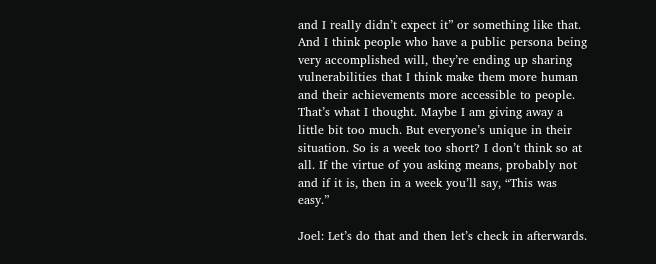and I really didn’t expect it” or something like that. And I think people who have a public persona being very accomplished will, they’re ending up sharing vulnerabilities that I think make them more human and their achievements more accessible to people. That’s what I thought. Maybe I am giving away a little bit too much. But everyone’s unique in their situation. So is a week too short? I don’t think so at all. If the virtue of you asking means, probably not and if it is, then in a week you’ll say, “This was easy.”

Joel: Let’s do that and then let’s check in afterwards.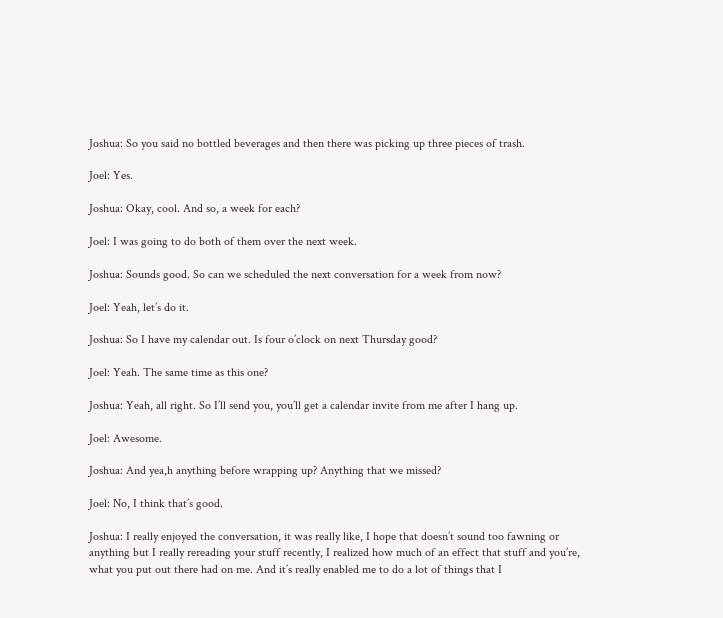Joshua: So you said no bottled beverages and then there was picking up three pieces of trash.

Joel: Yes.

Joshua: Okay, cool. And so, a week for each?

Joel: I was going to do both of them over the next week.

Joshua: Sounds good. So can we scheduled the next conversation for a week from now?

Joel: Yeah, let’s do it.

Joshua: So I have my calendar out. Is four o’clock on next Thursday good?

Joel: Yeah. The same time as this one?

Joshua: Yeah, all right. So I’ll send you, you’ll get a calendar invite from me after I hang up.

Joel: Awesome.

Joshua: And yea,h anything before wrapping up? Anything that we missed?

Joel: No, I think that’s good.

Joshua: I really enjoyed the conversation, it was really like, I hope that doesn’t sound too fawning or anything but I really rereading your stuff recently, I realized how much of an effect that stuff and you’re, what you put out there had on me. And it’s really enabled me to do a lot of things that I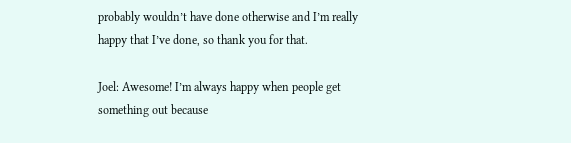probably wouldn’t have done otherwise and I’m really happy that I’ve done, so thank you for that.

Joel: Awesome! I’m always happy when people get something out because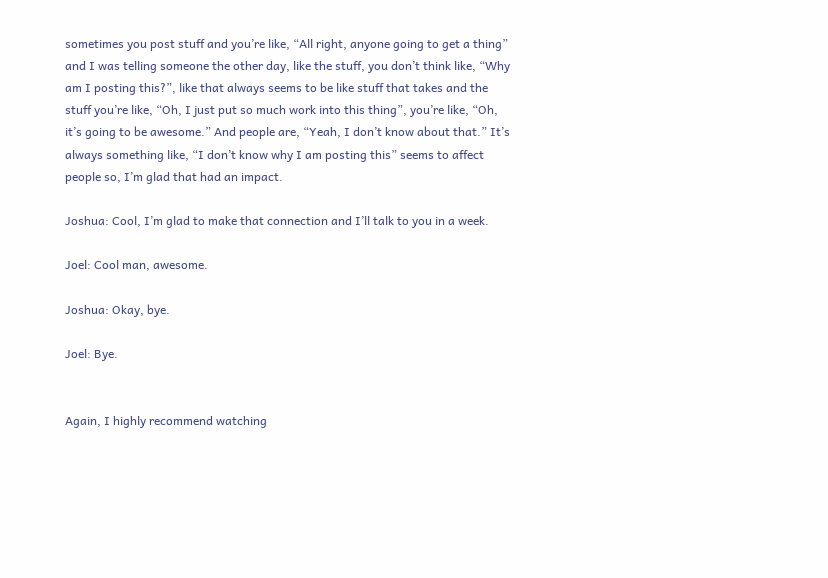sometimes you post stuff and you’re like, “All right, anyone going to get a thing” and I was telling someone the other day, like the stuff, you don’t think like, “Why am I posting this?”, like that always seems to be like stuff that takes and the stuff you’re like, “Oh, I just put so much work into this thing”, you’re like, “Oh, it’s going to be awesome.” And people are, “Yeah, I don’t know about that.” It’s always something like, “I don’t know why I am posting this” seems to affect people so, I’m glad that had an impact.

Joshua: Cool, I’m glad to make that connection and I’ll talk to you in a week.

Joel: Cool man, awesome.

Joshua: Okay, bye.

Joel: Bye.


Again, I highly recommend watching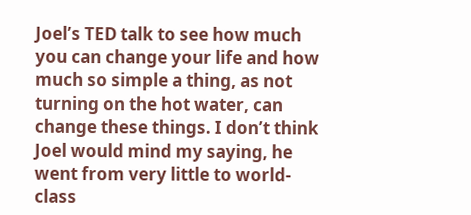Joel’s TED talk to see how much you can change your life and how much so simple a thing, as not turning on the hot water, can change these things. I don’t think Joel would mind my saying, he went from very little to world-class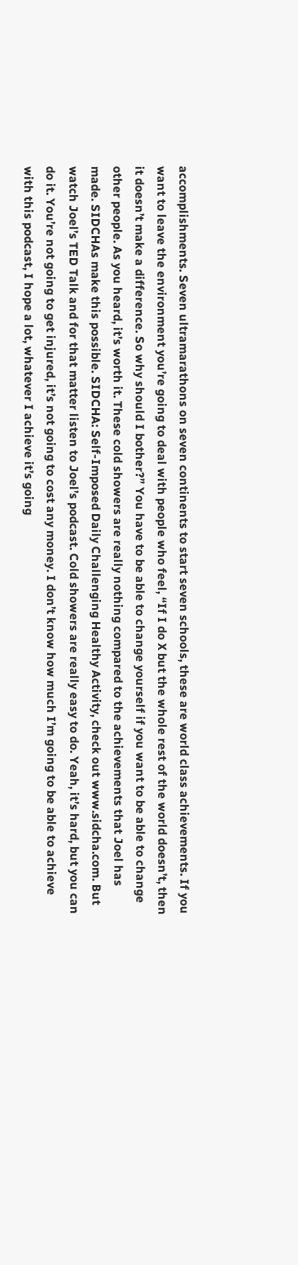accomplishments. Seven ultramarathons on seven continents to start seven schools, these are world class achievements. If you want to leave the environment you’re going to deal with people who feel, “If I do X but the whole rest of the world doesn’t, then it doesn’t make a difference. So why should I bother?” You have to be able to change yourself if you want to be able to change other people. As you heard, it’s worth it. These cold showers are really nothing compared to the achievements that Joel has made. SIDCHAs make this possible. SIDCHA: Self-Imposed Daily Challenging Healthy Activity, check out www.sidcha.com. But watch Joel’s TED Talk and for that matter listen to Joel’s podcast. Cold showers are really easy to do. Yeah, it’s hard, but you can do it. You’re not going to get injured, it’s not going to cost any money. I don’t know how much I’m going to be able to achieve with this podcast, I hope a lot, whatever I achieve it’s going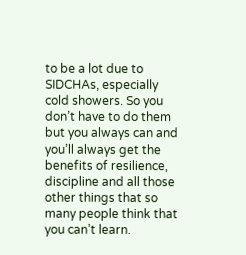to be a lot due to SIDCHAs, especially cold showers. So you don’t have to do them but you always can and you’ll always get the benefits of resilience, discipline and all those other things that so many people think that you can’t learn.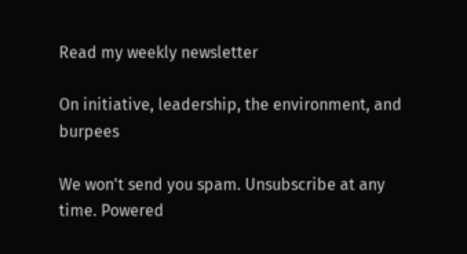Read my weekly newsletter

On initiative, leadership, the environment, and burpees

We won't send you spam. Unsubscribe at any time. Powered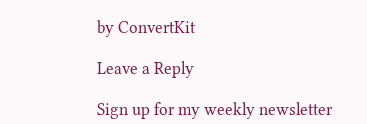by ConvertKit

Leave a Reply

Sign up for my weekly newsletter